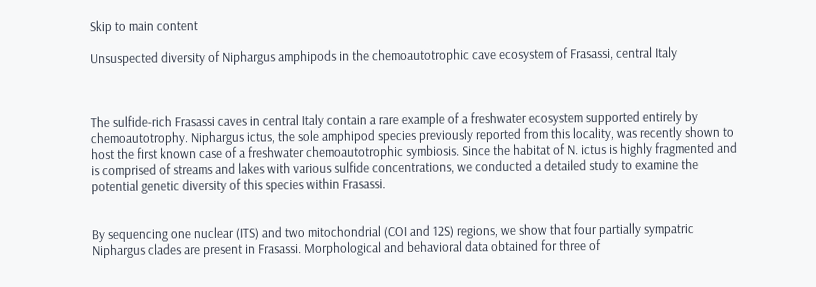Skip to main content

Unsuspected diversity of Niphargus amphipods in the chemoautotrophic cave ecosystem of Frasassi, central Italy



The sulfide-rich Frasassi caves in central Italy contain a rare example of a freshwater ecosystem supported entirely by chemoautotrophy. Niphargus ictus, the sole amphipod species previously reported from this locality, was recently shown to host the first known case of a freshwater chemoautotrophic symbiosis. Since the habitat of N. ictus is highly fragmented and is comprised of streams and lakes with various sulfide concentrations, we conducted a detailed study to examine the potential genetic diversity of this species within Frasassi.


By sequencing one nuclear (ITS) and two mitochondrial (COI and 12S) regions, we show that four partially sympatric Niphargus clades are present in Frasassi. Morphological and behavioral data obtained for three of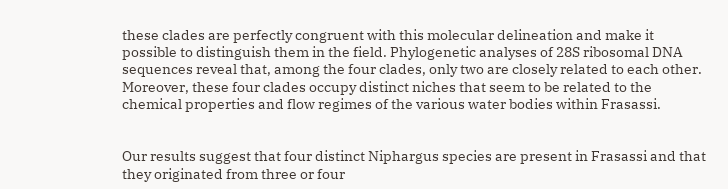these clades are perfectly congruent with this molecular delineation and make it possible to distinguish them in the field. Phylogenetic analyses of 28S ribosomal DNA sequences reveal that, among the four clades, only two are closely related to each other. Moreover, these four clades occupy distinct niches that seem to be related to the chemical properties and flow regimes of the various water bodies within Frasassi.


Our results suggest that four distinct Niphargus species are present in Frasassi and that they originated from three or four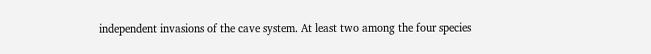independent invasions of the cave system. At least two among the four species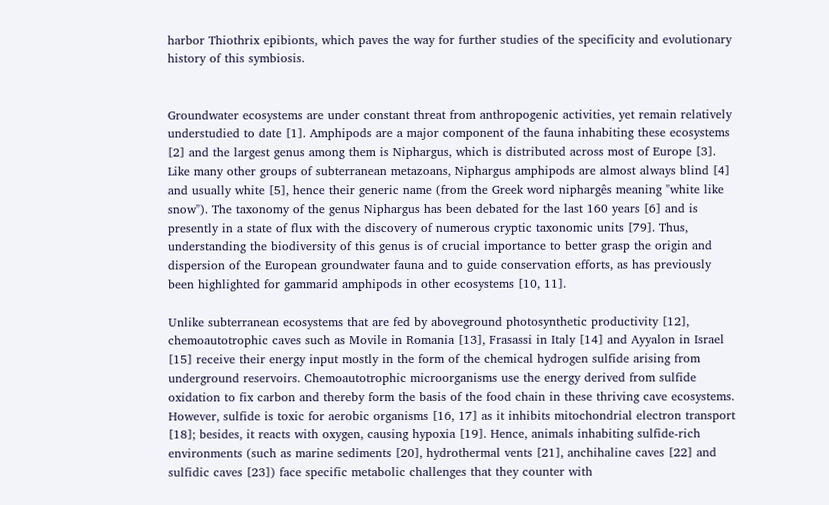harbor Thiothrix epibionts, which paves the way for further studies of the specificity and evolutionary history of this symbiosis.


Groundwater ecosystems are under constant threat from anthropogenic activities, yet remain relatively understudied to date [1]. Amphipods are a major component of the fauna inhabiting these ecosystems [2] and the largest genus among them is Niphargus, which is distributed across most of Europe [3]. Like many other groups of subterranean metazoans, Niphargus amphipods are almost always blind [4] and usually white [5], hence their generic name (from the Greek word niphargês meaning "white like snow"). The taxonomy of the genus Niphargus has been debated for the last 160 years [6] and is presently in a state of flux with the discovery of numerous cryptic taxonomic units [79]. Thus, understanding the biodiversity of this genus is of crucial importance to better grasp the origin and dispersion of the European groundwater fauna and to guide conservation efforts, as has previously been highlighted for gammarid amphipods in other ecosystems [10, 11].

Unlike subterranean ecosystems that are fed by aboveground photosynthetic productivity [12], chemoautotrophic caves such as Movile in Romania [13], Frasassi in Italy [14] and Ayyalon in Israel [15] receive their energy input mostly in the form of the chemical hydrogen sulfide arising from underground reservoirs. Chemoautotrophic microorganisms use the energy derived from sulfide oxidation to fix carbon and thereby form the basis of the food chain in these thriving cave ecosystems. However, sulfide is toxic for aerobic organisms [16, 17] as it inhibits mitochondrial electron transport [18]; besides, it reacts with oxygen, causing hypoxia [19]. Hence, animals inhabiting sulfide-rich environments (such as marine sediments [20], hydrothermal vents [21], anchihaline caves [22] and sulfidic caves [23]) face specific metabolic challenges that they counter with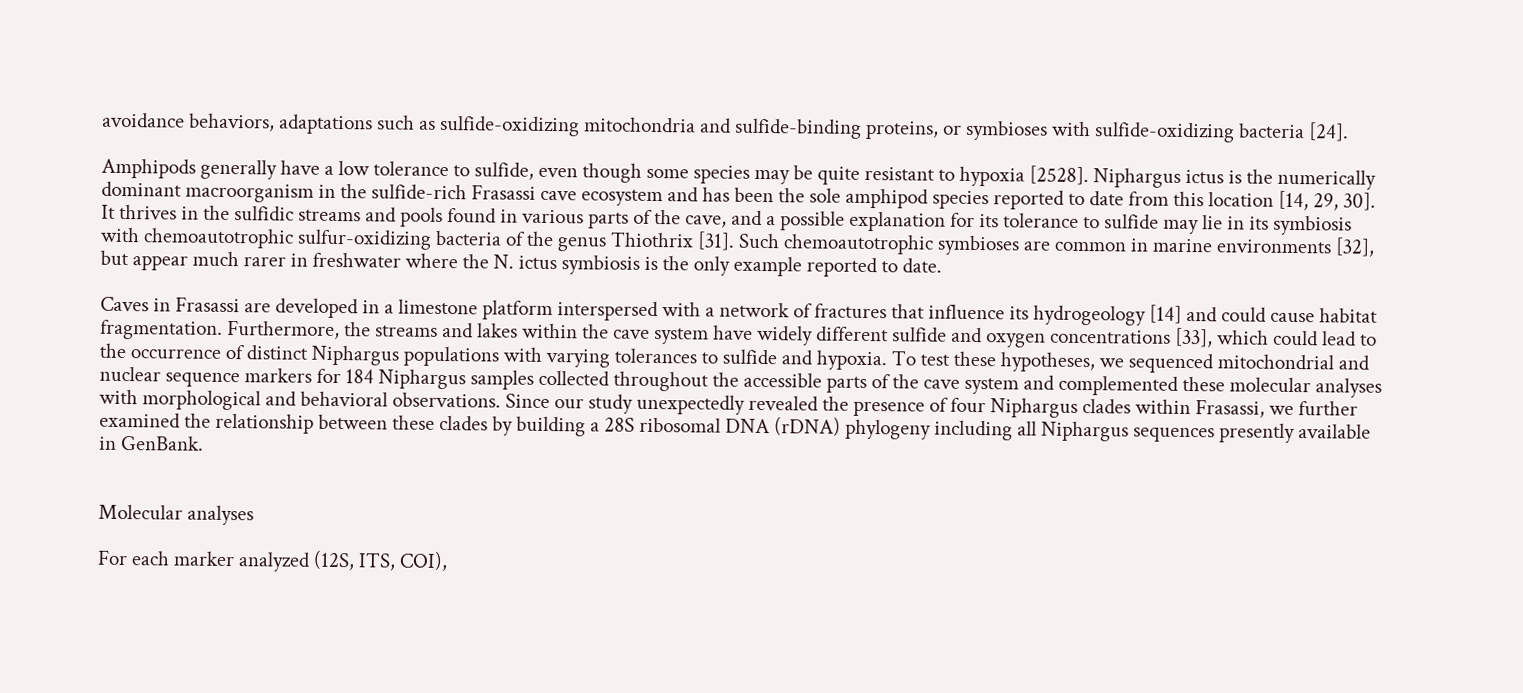avoidance behaviors, adaptations such as sulfide-oxidizing mitochondria and sulfide-binding proteins, or symbioses with sulfide-oxidizing bacteria [24].

Amphipods generally have a low tolerance to sulfide, even though some species may be quite resistant to hypoxia [2528]. Niphargus ictus is the numerically dominant macroorganism in the sulfide-rich Frasassi cave ecosystem and has been the sole amphipod species reported to date from this location [14, 29, 30]. It thrives in the sulfidic streams and pools found in various parts of the cave, and a possible explanation for its tolerance to sulfide may lie in its symbiosis with chemoautotrophic sulfur-oxidizing bacteria of the genus Thiothrix [31]. Such chemoautotrophic symbioses are common in marine environments [32], but appear much rarer in freshwater where the N. ictus symbiosis is the only example reported to date.

Caves in Frasassi are developed in a limestone platform interspersed with a network of fractures that influence its hydrogeology [14] and could cause habitat fragmentation. Furthermore, the streams and lakes within the cave system have widely different sulfide and oxygen concentrations [33], which could lead to the occurrence of distinct Niphargus populations with varying tolerances to sulfide and hypoxia. To test these hypotheses, we sequenced mitochondrial and nuclear sequence markers for 184 Niphargus samples collected throughout the accessible parts of the cave system and complemented these molecular analyses with morphological and behavioral observations. Since our study unexpectedly revealed the presence of four Niphargus clades within Frasassi, we further examined the relationship between these clades by building a 28S ribosomal DNA (rDNA) phylogeny including all Niphargus sequences presently available in GenBank.


Molecular analyses

For each marker analyzed (12S, ITS, COI),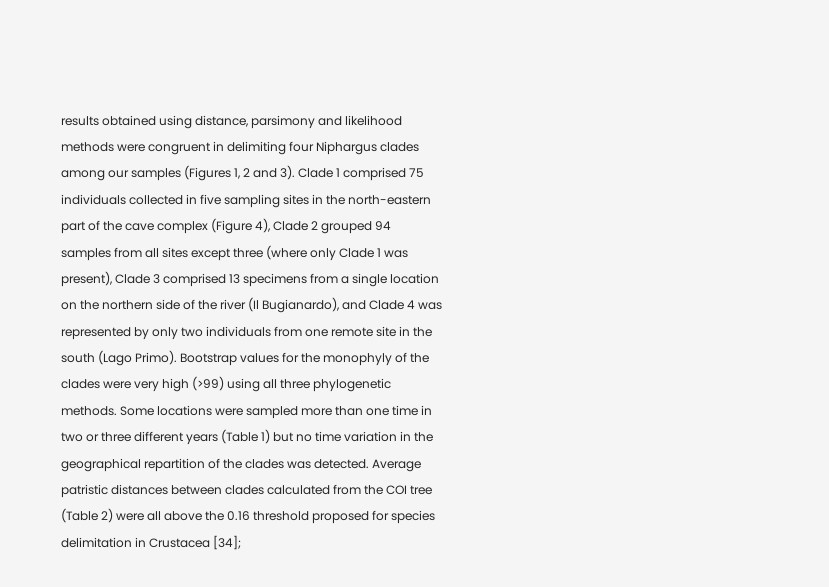results obtained using distance, parsimony and likelihood methods were congruent in delimiting four Niphargus clades among our samples (Figures 1, 2 and 3). Clade 1 comprised 75 individuals collected in five sampling sites in the north-eastern part of the cave complex (Figure 4), Clade 2 grouped 94 samples from all sites except three (where only Clade 1 was present), Clade 3 comprised 13 specimens from a single location on the northern side of the river (Il Bugianardo), and Clade 4 was represented by only two individuals from one remote site in the south (Lago Primo). Bootstrap values for the monophyly of the clades were very high (>99) using all three phylogenetic methods. Some locations were sampled more than one time in two or three different years (Table 1) but no time variation in the geographical repartition of the clades was detected. Average patristic distances between clades calculated from the COI tree (Table 2) were all above the 0.16 threshold proposed for species delimitation in Crustacea [34];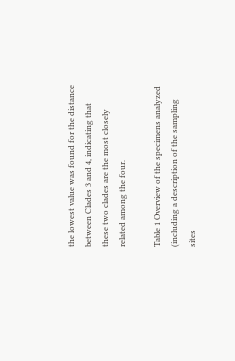the lowest value was found for the distance between Clades 3 and 4, indicating that these two clades are the most closely related among the four.

Table 1 Overview of the specimens analyzed (including a description of the sampling sites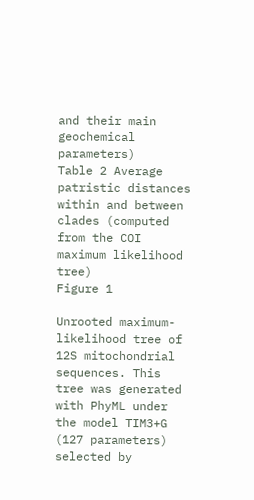and their main geochemical parameters)
Table 2 Average patristic distances within and between clades (computed from the COI maximum likelihood tree)
Figure 1

Unrooted maximum-likelihood tree of 12S mitochondrial sequences. This tree was generated with PhyML under the model TIM3+G (127 parameters) selected by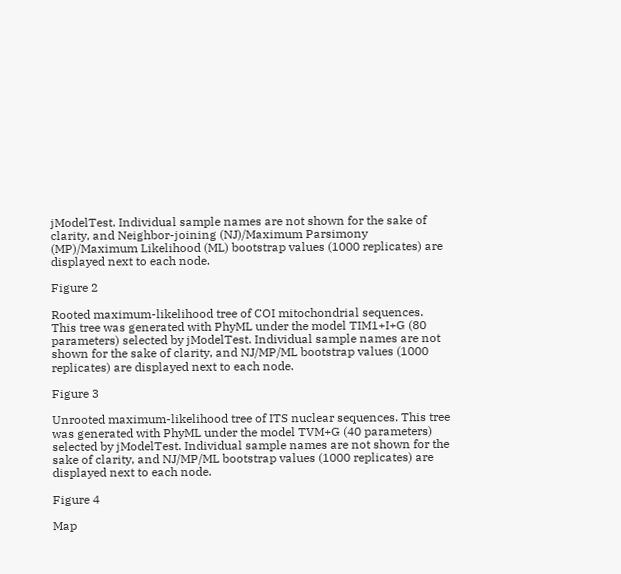jModelTest. Individual sample names are not shown for the sake of clarity, and Neighbor-joining (NJ)/Maximum Parsimony (MP)/Maximum Likelihood (ML) bootstrap values (1000 replicates) are displayed next to each node.

Figure 2

Rooted maximum-likelihood tree of COI mitochondrial sequences. This tree was generated with PhyML under the model TIM1+I+G (80 parameters) selected by jModelTest. Individual sample names are not shown for the sake of clarity, and NJ/MP/ML bootstrap values (1000 replicates) are displayed next to each node.

Figure 3

Unrooted maximum-likelihood tree of ITS nuclear sequences. This tree was generated with PhyML under the model TVM+G (40 parameters) selected by jModelTest. Individual sample names are not shown for the sake of clarity, and NJ/MP/ML bootstrap values (1000 replicates) are displayed next to each node.

Figure 4

Map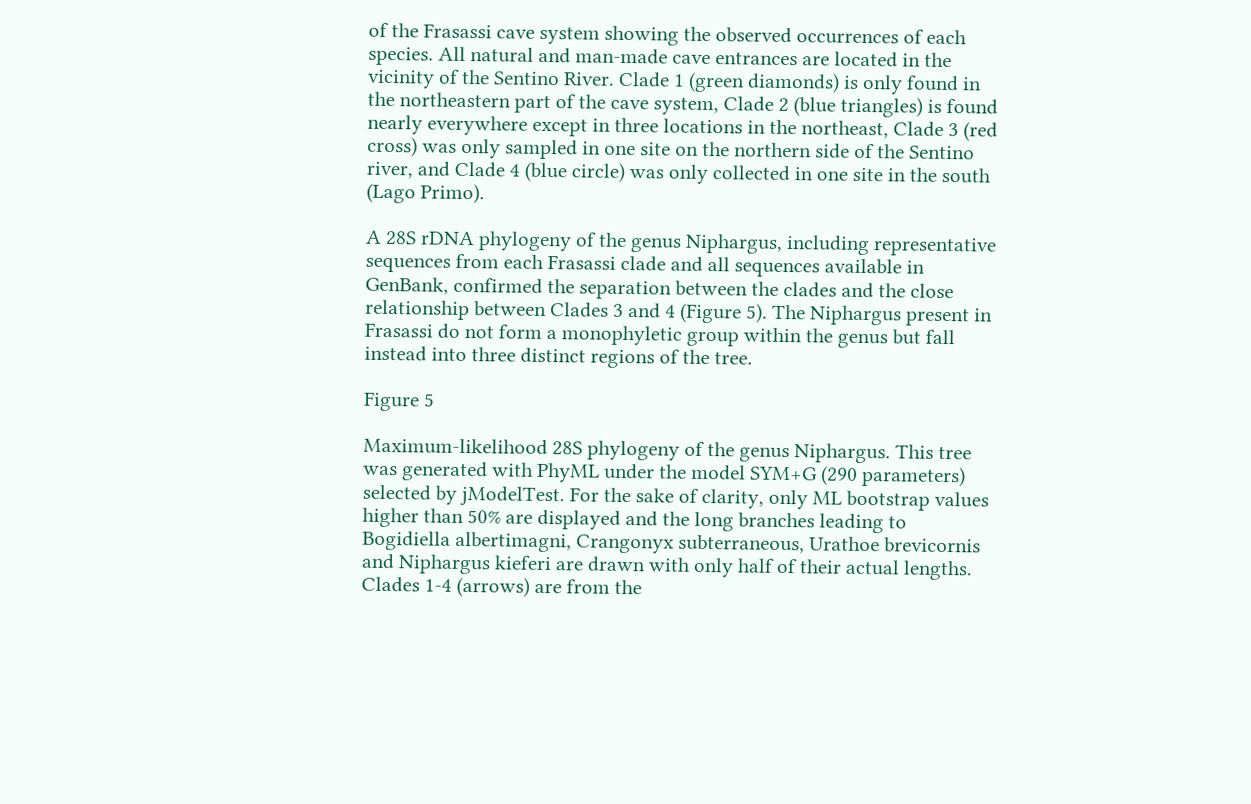of the Frasassi cave system showing the observed occurrences of each species. All natural and man-made cave entrances are located in the vicinity of the Sentino River. Clade 1 (green diamonds) is only found in the northeastern part of the cave system, Clade 2 (blue triangles) is found nearly everywhere except in three locations in the northeast, Clade 3 (red cross) was only sampled in one site on the northern side of the Sentino river, and Clade 4 (blue circle) was only collected in one site in the south (Lago Primo).

A 28S rDNA phylogeny of the genus Niphargus, including representative sequences from each Frasassi clade and all sequences available in GenBank, confirmed the separation between the clades and the close relationship between Clades 3 and 4 (Figure 5). The Niphargus present in Frasassi do not form a monophyletic group within the genus but fall instead into three distinct regions of the tree.

Figure 5

Maximum-likelihood 28S phylogeny of the genus Niphargus. This tree was generated with PhyML under the model SYM+G (290 parameters) selected by jModelTest. For the sake of clarity, only ML bootstrap values higher than 50% are displayed and the long branches leading to Bogidiella albertimagni, Crangonyx subterraneous, Urathoe brevicornis and Niphargus kieferi are drawn with only half of their actual lengths. Clades 1-4 (arrows) are from the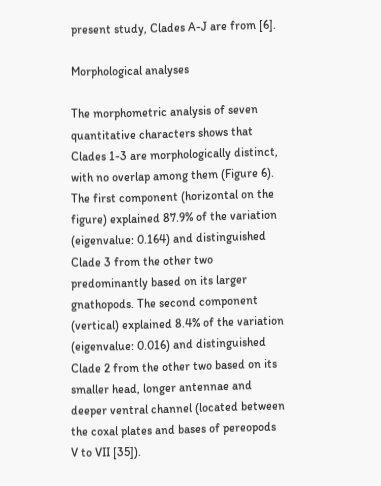present study, Clades A-J are from [6].

Morphological analyses

The morphometric analysis of seven quantitative characters shows that Clades 1-3 are morphologically distinct, with no overlap among them (Figure 6). The first component (horizontal on the figure) explained 87.9% of the variation (eigenvalue: 0.164) and distinguished Clade 3 from the other two predominantly based on its larger gnathopods. The second component (vertical) explained 8.4% of the variation (eigenvalue: 0.016) and distinguished Clade 2 from the other two based on its smaller head, longer antennae and deeper ventral channel (located between the coxal plates and bases of pereopods V to VII [35]).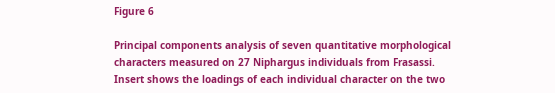Figure 6

Principal components analysis of seven quantitative morphological characters measured on 27 Niphargus individuals from Frasassi. Insert shows the loadings of each individual character on the two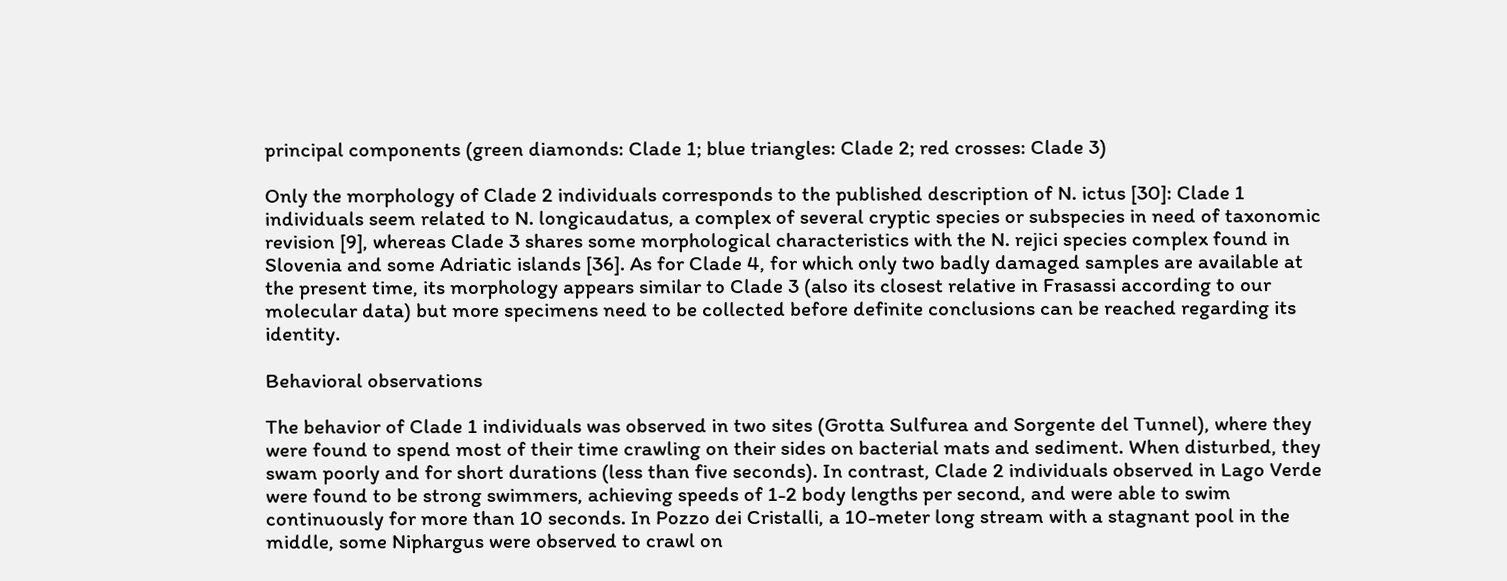principal components (green diamonds: Clade 1; blue triangles: Clade 2; red crosses: Clade 3)

Only the morphology of Clade 2 individuals corresponds to the published description of N. ictus [30]: Clade 1 individuals seem related to N. longicaudatus, a complex of several cryptic species or subspecies in need of taxonomic revision [9], whereas Clade 3 shares some morphological characteristics with the N. rejici species complex found in Slovenia and some Adriatic islands [36]. As for Clade 4, for which only two badly damaged samples are available at the present time, its morphology appears similar to Clade 3 (also its closest relative in Frasassi according to our molecular data) but more specimens need to be collected before definite conclusions can be reached regarding its identity.

Behavioral observations

The behavior of Clade 1 individuals was observed in two sites (Grotta Sulfurea and Sorgente del Tunnel), where they were found to spend most of their time crawling on their sides on bacterial mats and sediment. When disturbed, they swam poorly and for short durations (less than five seconds). In contrast, Clade 2 individuals observed in Lago Verde were found to be strong swimmers, achieving speeds of 1-2 body lengths per second, and were able to swim continuously for more than 10 seconds. In Pozzo dei Cristalli, a 10-meter long stream with a stagnant pool in the middle, some Niphargus were observed to crawl on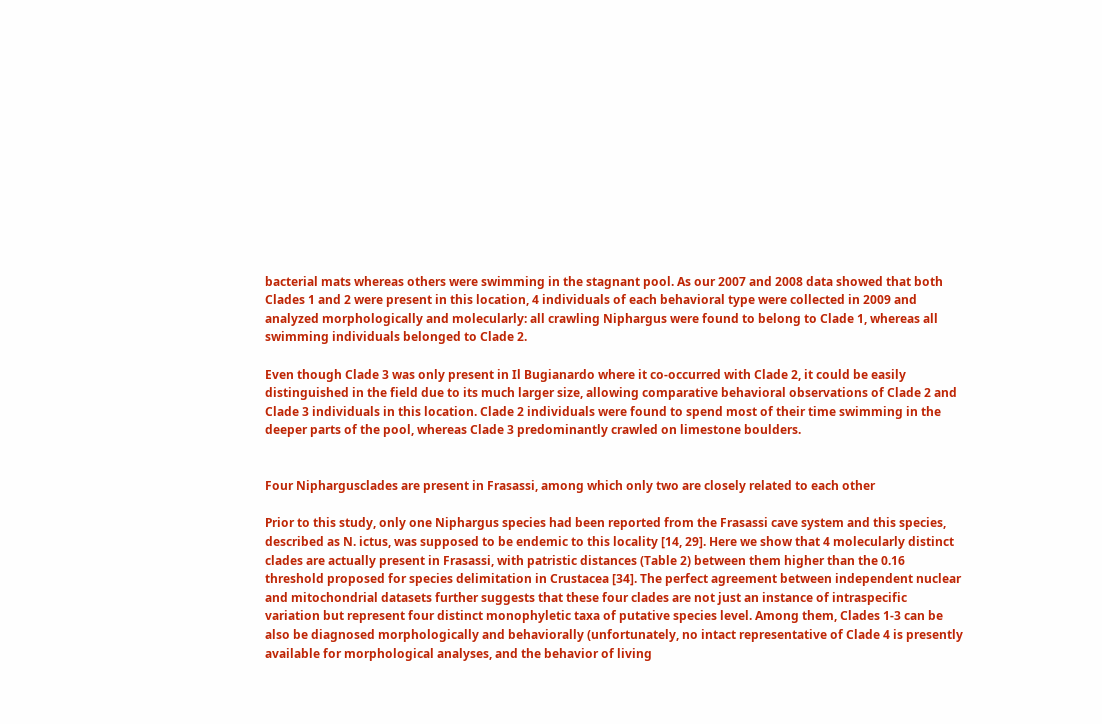bacterial mats whereas others were swimming in the stagnant pool. As our 2007 and 2008 data showed that both Clades 1 and 2 were present in this location, 4 individuals of each behavioral type were collected in 2009 and analyzed morphologically and molecularly: all crawling Niphargus were found to belong to Clade 1, whereas all swimming individuals belonged to Clade 2.

Even though Clade 3 was only present in Il Bugianardo where it co-occurred with Clade 2, it could be easily distinguished in the field due to its much larger size, allowing comparative behavioral observations of Clade 2 and Clade 3 individuals in this location. Clade 2 individuals were found to spend most of their time swimming in the deeper parts of the pool, whereas Clade 3 predominantly crawled on limestone boulders.


Four Niphargusclades are present in Frasassi, among which only two are closely related to each other

Prior to this study, only one Niphargus species had been reported from the Frasassi cave system and this species, described as N. ictus, was supposed to be endemic to this locality [14, 29]. Here we show that 4 molecularly distinct clades are actually present in Frasassi, with patristic distances (Table 2) between them higher than the 0.16 threshold proposed for species delimitation in Crustacea [34]. The perfect agreement between independent nuclear and mitochondrial datasets further suggests that these four clades are not just an instance of intraspecific variation but represent four distinct monophyletic taxa of putative species level. Among them, Clades 1-3 can be also be diagnosed morphologically and behaviorally (unfortunately, no intact representative of Clade 4 is presently available for morphological analyses, and the behavior of living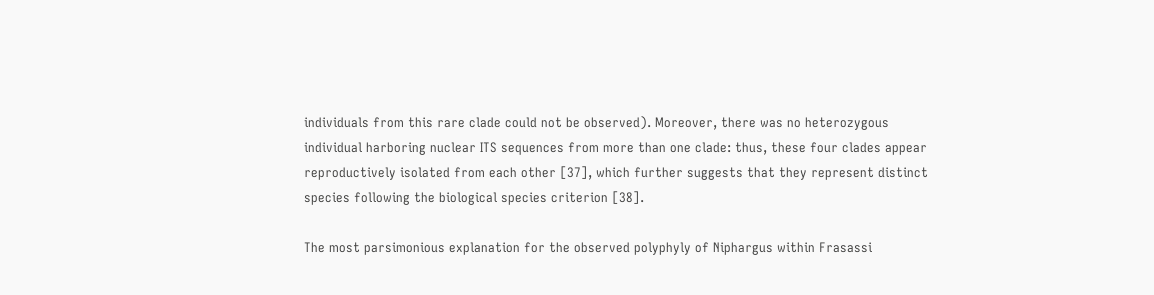individuals from this rare clade could not be observed). Moreover, there was no heterozygous individual harboring nuclear ITS sequences from more than one clade: thus, these four clades appear reproductively isolated from each other [37], which further suggests that they represent distinct species following the biological species criterion [38].

The most parsimonious explanation for the observed polyphyly of Niphargus within Frasassi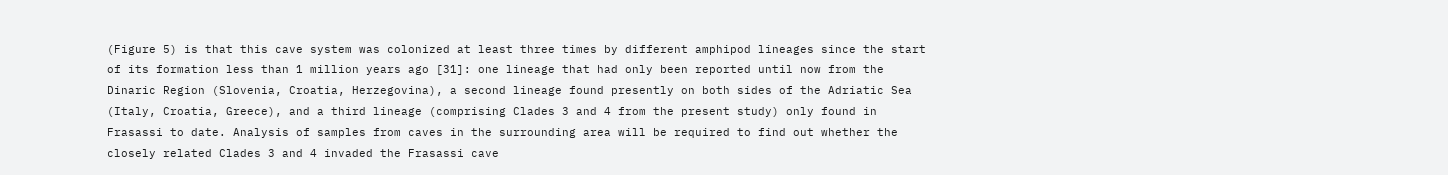(Figure 5) is that this cave system was colonized at least three times by different amphipod lineages since the start of its formation less than 1 million years ago [31]: one lineage that had only been reported until now from the Dinaric Region (Slovenia, Croatia, Herzegovina), a second lineage found presently on both sides of the Adriatic Sea (Italy, Croatia, Greece), and a third lineage (comprising Clades 3 and 4 from the present study) only found in Frasassi to date. Analysis of samples from caves in the surrounding area will be required to find out whether the closely related Clades 3 and 4 invaded the Frasassi cave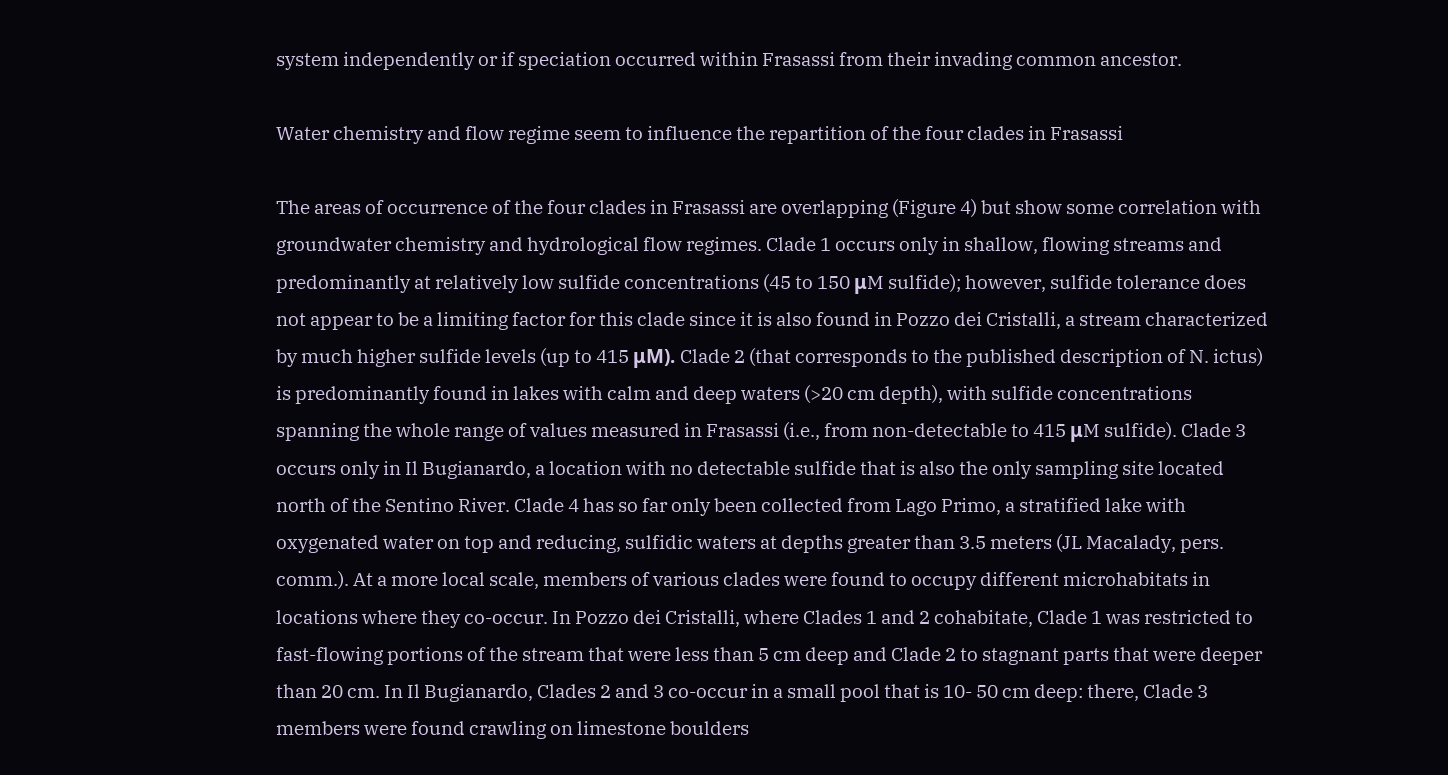system independently or if speciation occurred within Frasassi from their invading common ancestor.

Water chemistry and flow regime seem to influence the repartition of the four clades in Frasassi

The areas of occurrence of the four clades in Frasassi are overlapping (Figure 4) but show some correlation with groundwater chemistry and hydrological flow regimes. Clade 1 occurs only in shallow, flowing streams and predominantly at relatively low sulfide concentrations (45 to 150 μM sulfide); however, sulfide tolerance does not appear to be a limiting factor for this clade since it is also found in Pozzo dei Cristalli, a stream characterized by much higher sulfide levels (up to 415 μM). Clade 2 (that corresponds to the published description of N. ictus) is predominantly found in lakes with calm and deep waters (>20 cm depth), with sulfide concentrations spanning the whole range of values measured in Frasassi (i.e., from non-detectable to 415 μM sulfide). Clade 3 occurs only in Il Bugianardo, a location with no detectable sulfide that is also the only sampling site located north of the Sentino River. Clade 4 has so far only been collected from Lago Primo, a stratified lake with oxygenated water on top and reducing, sulfidic waters at depths greater than 3.5 meters (JL Macalady, pers. comm.). At a more local scale, members of various clades were found to occupy different microhabitats in locations where they co-occur. In Pozzo dei Cristalli, where Clades 1 and 2 cohabitate, Clade 1 was restricted to fast-flowing portions of the stream that were less than 5 cm deep and Clade 2 to stagnant parts that were deeper than 20 cm. In Il Bugianardo, Clades 2 and 3 co-occur in a small pool that is 10- 50 cm deep: there, Clade 3 members were found crawling on limestone boulders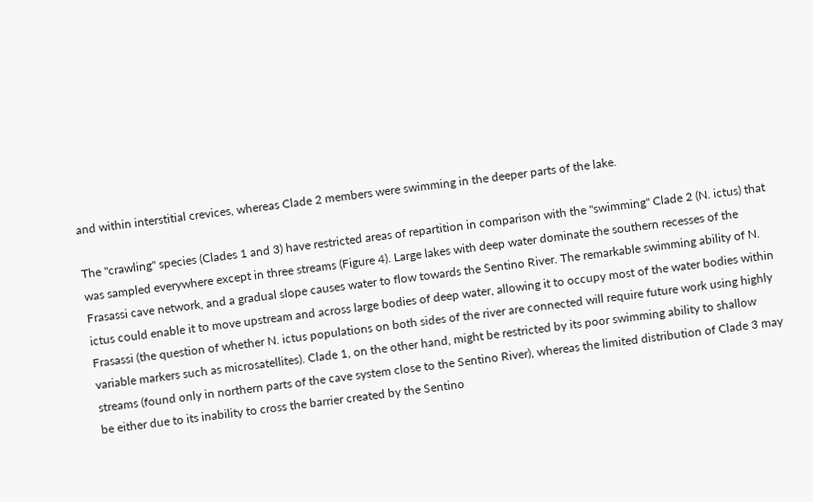and within interstitial crevices, whereas Clade 2 members were swimming in the deeper parts of the lake.

The "crawling" species (Clades 1 and 3) have restricted areas of repartition in comparison with the "swimming" Clade 2 (N. ictus) that was sampled everywhere except in three streams (Figure 4). Large lakes with deep water dominate the southern recesses of the Frasassi cave network, and a gradual slope causes water to flow towards the Sentino River. The remarkable swimming ability of N. ictus could enable it to move upstream and across large bodies of deep water, allowing it to occupy most of the water bodies within Frasassi (the question of whether N. ictus populations on both sides of the river are connected will require future work using highly variable markers such as microsatellites). Clade 1, on the other hand, might be restricted by its poor swimming ability to shallow streams (found only in northern parts of the cave system close to the Sentino River), whereas the limited distribution of Clade 3 may be either due to its inability to cross the barrier created by the Sentino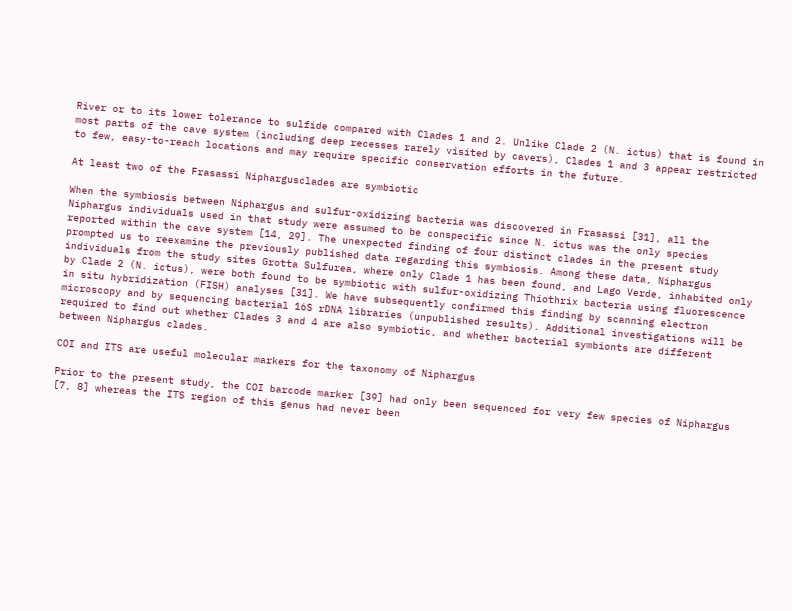River or to its lower tolerance to sulfide compared with Clades 1 and 2. Unlike Clade 2 (N. ictus) that is found in most parts of the cave system (including deep recesses rarely visited by cavers), Clades 1 and 3 appear restricted to few, easy-to-reach locations and may require specific conservation efforts in the future.

At least two of the Frasassi Niphargusclades are symbiotic

When the symbiosis between Niphargus and sulfur-oxidizing bacteria was discovered in Frasassi [31], all the Niphargus individuals used in that study were assumed to be conspecific since N. ictus was the only species reported within the cave system [14, 29]. The unexpected finding of four distinct clades in the present study prompted us to reexamine the previously published data regarding this symbiosis. Among these data, Niphargus individuals from the study sites Grotta Sulfurea, where only Clade 1 has been found, and Lago Verde, inhabited only by Clade 2 (N. ictus), were both found to be symbiotic with sulfur-oxidizing Thiothrix bacteria using fluorescence in situ hybridization (FISH) analyses [31]. We have subsequently confirmed this finding by scanning electron microscopy and by sequencing bacterial 16S rDNA libraries (unpublished results). Additional investigations will be required to find out whether Clades 3 and 4 are also symbiotic, and whether bacterial symbionts are different between Niphargus clades.

COI and ITS are useful molecular markers for the taxonomy of Niphargus

Prior to the present study, the COI barcode marker [39] had only been sequenced for very few species of Niphargus [7, 8] whereas the ITS region of this genus had never been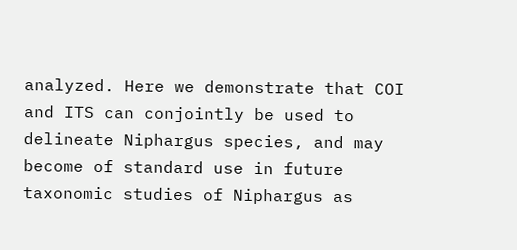analyzed. Here we demonstrate that COI and ITS can conjointly be used to delineate Niphargus species, and may become of standard use in future taxonomic studies of Niphargus as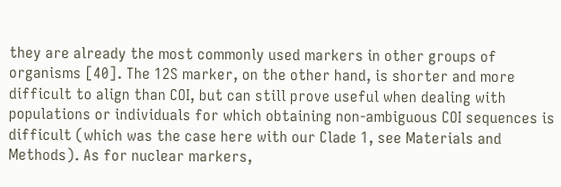they are already the most commonly used markers in other groups of organisms [40]. The 12S marker, on the other hand, is shorter and more difficult to align than COI, but can still prove useful when dealing with populations or individuals for which obtaining non-ambiguous COI sequences is difficult (which was the case here with our Clade 1, see Materials and Methods). As for nuclear markers,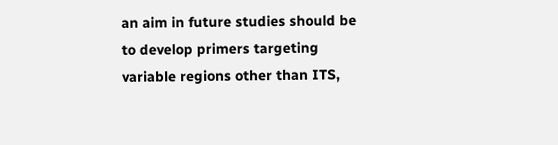an aim in future studies should be to develop primers targeting variable regions other than ITS,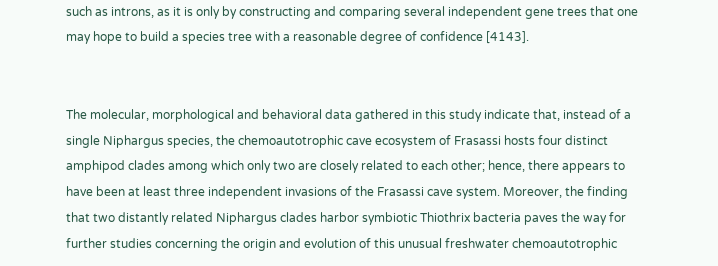such as introns, as it is only by constructing and comparing several independent gene trees that one may hope to build a species tree with a reasonable degree of confidence [4143].


The molecular, morphological and behavioral data gathered in this study indicate that, instead of a single Niphargus species, the chemoautotrophic cave ecosystem of Frasassi hosts four distinct amphipod clades among which only two are closely related to each other; hence, there appears to have been at least three independent invasions of the Frasassi cave system. Moreover, the finding that two distantly related Niphargus clades harbor symbiotic Thiothrix bacteria paves the way for further studies concerning the origin and evolution of this unusual freshwater chemoautotrophic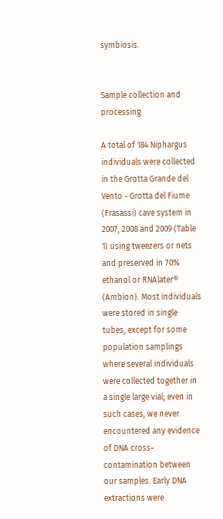symbiosis.


Sample collection and processing

A total of 184 Niphargus individuals were collected in the Grotta Grande del Vento - Grotta del Fiume (Frasassi) cave system in 2007, 2008 and 2009 (Table 1) using tweezers or nets and preserved in 70% ethanol or RNAlater® (Ambion). Most individuals were stored in single tubes, except for some population samplings where several individuals were collected together in a single large vial; even in such cases, we never encountered any evidence of DNA cross-contamination between our samples. Early DNA extractions were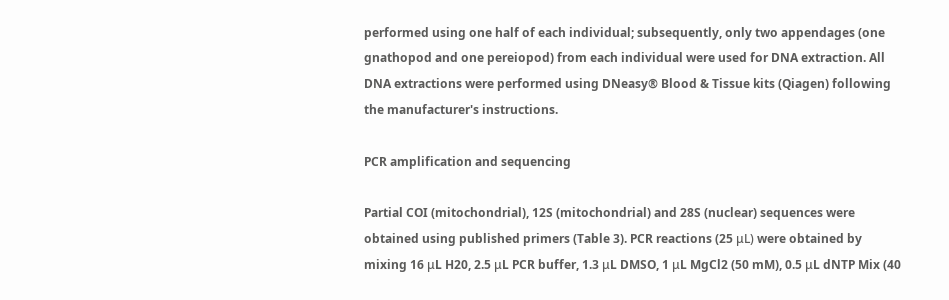performed using one half of each individual; subsequently, only two appendages (one gnathopod and one pereiopod) from each individual were used for DNA extraction. All DNA extractions were performed using DNeasy® Blood & Tissue kits (Qiagen) following the manufacturer's instructions.

PCR amplification and sequencing

Partial COI (mitochondrial), 12S (mitochondrial) and 28S (nuclear) sequences were obtained using published primers (Table 3). PCR reactions (25 μL) were obtained by mixing 16 μL H20, 2.5 μL PCR buffer, 1.3 μL DMSO, 1 μL MgCl2 (50 mM), 0.5 μL dNTP Mix (40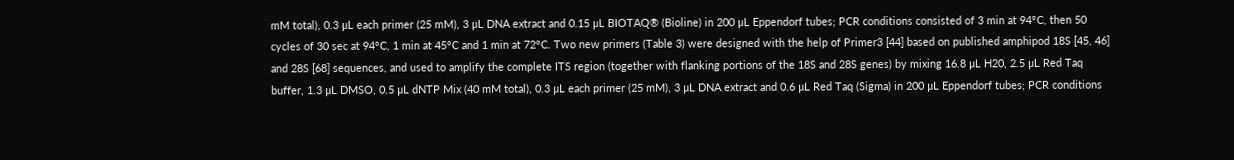mM total), 0.3 μL each primer (25 mM), 3 μL DNA extract and 0.15 μL BIOTAQ® (Bioline) in 200 μL Eppendorf tubes; PCR conditions consisted of 3 min at 94°C, then 50 cycles of 30 sec at 94°C, 1 min at 45°C and 1 min at 72°C. Two new primers (Table 3) were designed with the help of Primer3 [44] based on published amphipod 18S [45, 46] and 28S [68] sequences, and used to amplify the complete ITS region (together with flanking portions of the 18S and 28S genes) by mixing 16.8 μL H20, 2.5 μL Red Taq buffer, 1.3 μL DMSO, 0.5 μL dNTP Mix (40 mM total), 0.3 μL each primer (25 mM), 3 μL DNA extract and 0.6 μL Red Taq (Sigma) in 200 μL Eppendorf tubes; PCR conditions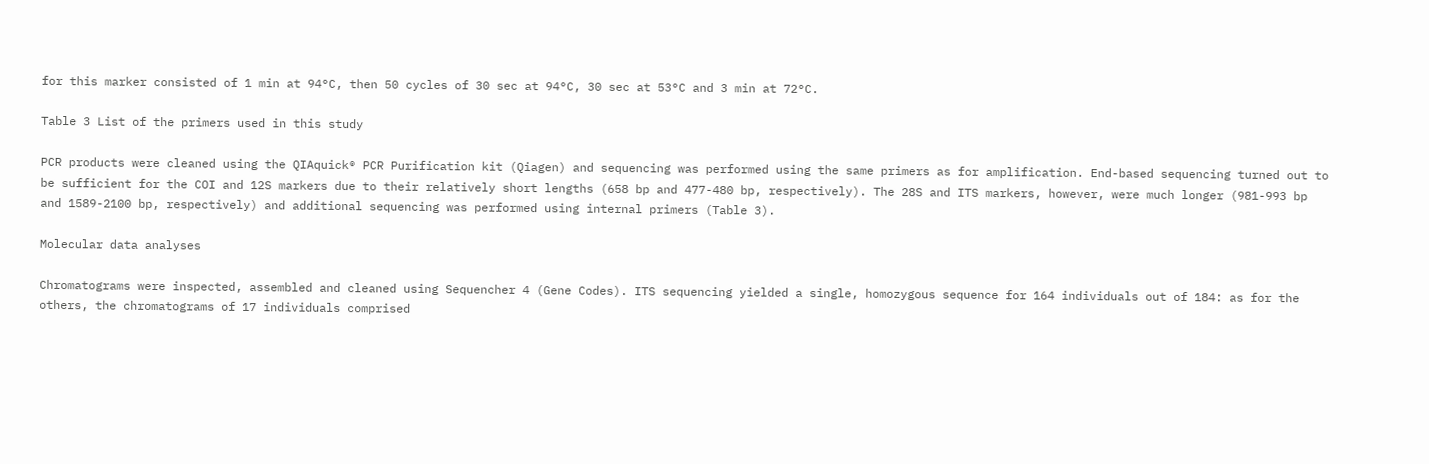for this marker consisted of 1 min at 94°C, then 50 cycles of 30 sec at 94°C, 30 sec at 53°C and 3 min at 72°C.

Table 3 List of the primers used in this study

PCR products were cleaned using the QIAquick® PCR Purification kit (Qiagen) and sequencing was performed using the same primers as for amplification. End-based sequencing turned out to be sufficient for the COI and 12S markers due to their relatively short lengths (658 bp and 477-480 bp, respectively). The 28S and ITS markers, however, were much longer (981-993 bp and 1589-2100 bp, respectively) and additional sequencing was performed using internal primers (Table 3).

Molecular data analyses

Chromatograms were inspected, assembled and cleaned using Sequencher 4 (Gene Codes). ITS sequencing yielded a single, homozygous sequence for 164 individuals out of 184: as for the others, the chromatograms of 17 individuals comprised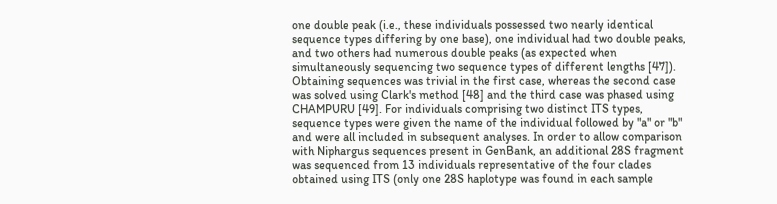one double peak (i.e., these individuals possessed two nearly identical sequence types differing by one base), one individual had two double peaks, and two others had numerous double peaks (as expected when simultaneously sequencing two sequence types of different lengths [47]). Obtaining sequences was trivial in the first case, whereas the second case was solved using Clark's method [48] and the third case was phased using CHAMPURU [49]. For individuals comprising two distinct ITS types, sequence types were given the name of the individual followed by "a" or "b" and were all included in subsequent analyses. In order to allow comparison with Niphargus sequences present in GenBank, an additional 28S fragment was sequenced from 13 individuals representative of the four clades obtained using ITS (only one 28S haplotype was found in each sample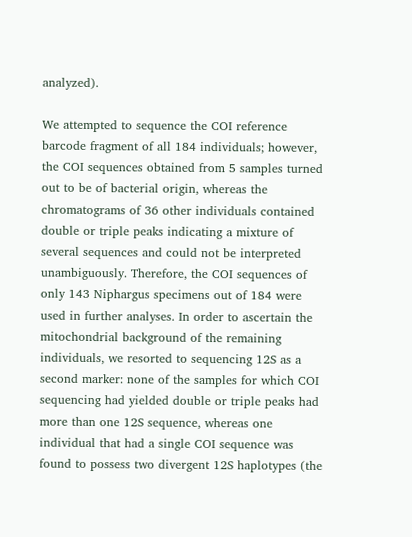analyzed).

We attempted to sequence the COI reference barcode fragment of all 184 individuals; however, the COI sequences obtained from 5 samples turned out to be of bacterial origin, whereas the chromatograms of 36 other individuals contained double or triple peaks indicating a mixture of several sequences and could not be interpreted unambiguously. Therefore, the COI sequences of only 143 Niphargus specimens out of 184 were used in further analyses. In order to ascertain the mitochondrial background of the remaining individuals, we resorted to sequencing 12S as a second marker: none of the samples for which COI sequencing had yielded double or triple peaks had more than one 12S sequence, whereas one individual that had a single COI sequence was found to possess two divergent 12S haplotypes (the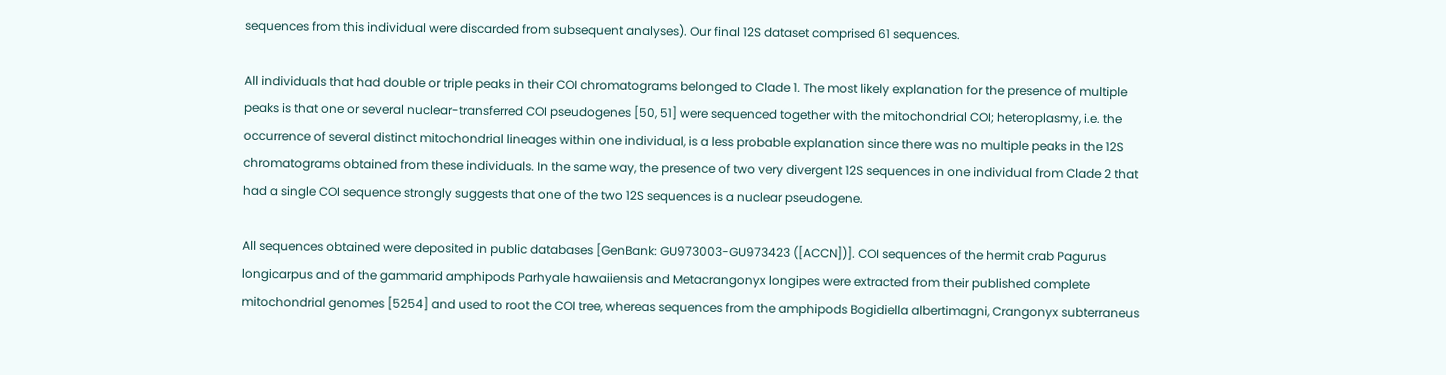sequences from this individual were discarded from subsequent analyses). Our final 12S dataset comprised 61 sequences.

All individuals that had double or triple peaks in their COI chromatograms belonged to Clade 1. The most likely explanation for the presence of multiple peaks is that one or several nuclear-transferred COI pseudogenes [50, 51] were sequenced together with the mitochondrial COI; heteroplasmy, i.e. the occurrence of several distinct mitochondrial lineages within one individual, is a less probable explanation since there was no multiple peaks in the 12S chromatograms obtained from these individuals. In the same way, the presence of two very divergent 12S sequences in one individual from Clade 2 that had a single COI sequence strongly suggests that one of the two 12S sequences is a nuclear pseudogene.

All sequences obtained were deposited in public databases [GenBank: GU973003-GU973423 ([ACCN])]. COI sequences of the hermit crab Pagurus longicarpus and of the gammarid amphipods Parhyale hawaiiensis and Metacrangonyx longipes were extracted from their published complete mitochondrial genomes [5254] and used to root the COI tree, whereas sequences from the amphipods Bogidiella albertimagni, Crangonyx subterraneus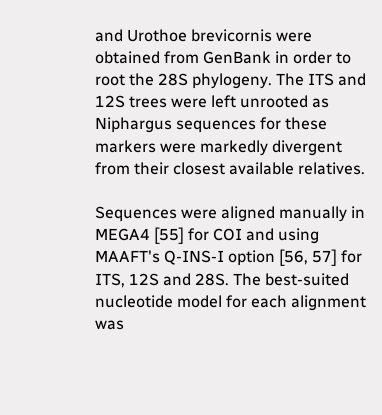and Urothoe brevicornis were obtained from GenBank in order to root the 28S phylogeny. The ITS and 12S trees were left unrooted as Niphargus sequences for these markers were markedly divergent from their closest available relatives.

Sequences were aligned manually in MEGA4 [55] for COI and using MAAFT's Q-INS-I option [56, 57] for ITS, 12S and 28S. The best-suited nucleotide model for each alignment was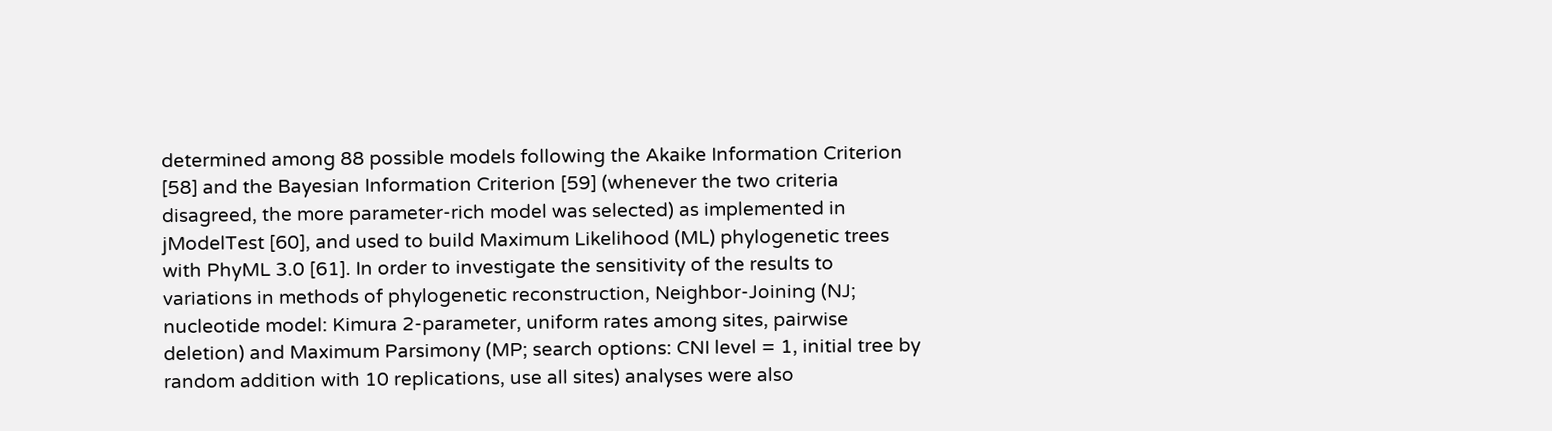determined among 88 possible models following the Akaike Information Criterion [58] and the Bayesian Information Criterion [59] (whenever the two criteria disagreed, the more parameter-rich model was selected) as implemented in jModelTest [60], and used to build Maximum Likelihood (ML) phylogenetic trees with PhyML 3.0 [61]. In order to investigate the sensitivity of the results to variations in methods of phylogenetic reconstruction, Neighbor-Joining (NJ; nucleotide model: Kimura 2-parameter, uniform rates among sites, pairwise deletion) and Maximum Parsimony (MP; search options: CNI level = 1, initial tree by random addition with 10 replications, use all sites) analyses were also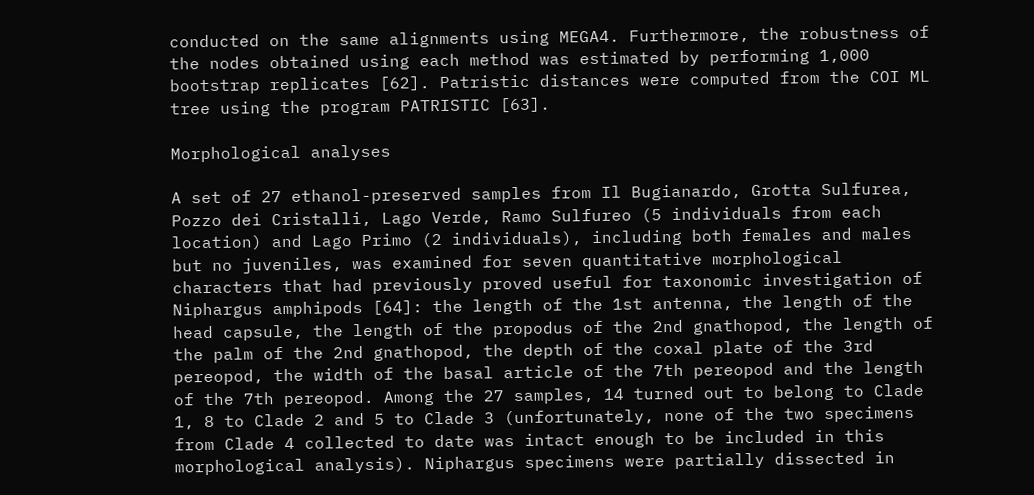conducted on the same alignments using MEGA4. Furthermore, the robustness of the nodes obtained using each method was estimated by performing 1,000 bootstrap replicates [62]. Patristic distances were computed from the COI ML tree using the program PATRISTIC [63].

Morphological analyses

A set of 27 ethanol-preserved samples from Il Bugianardo, Grotta Sulfurea, Pozzo dei Cristalli, Lago Verde, Ramo Sulfureo (5 individuals from each location) and Lago Primo (2 individuals), including both females and males but no juveniles, was examined for seven quantitative morphological characters that had previously proved useful for taxonomic investigation of Niphargus amphipods [64]: the length of the 1st antenna, the length of the head capsule, the length of the propodus of the 2nd gnathopod, the length of the palm of the 2nd gnathopod, the depth of the coxal plate of the 3rd pereopod, the width of the basal article of the 7th pereopod and the length of the 7th pereopod. Among the 27 samples, 14 turned out to belong to Clade 1, 8 to Clade 2 and 5 to Clade 3 (unfortunately, none of the two specimens from Clade 4 collected to date was intact enough to be included in this morphological analysis). Niphargus specimens were partially dissected in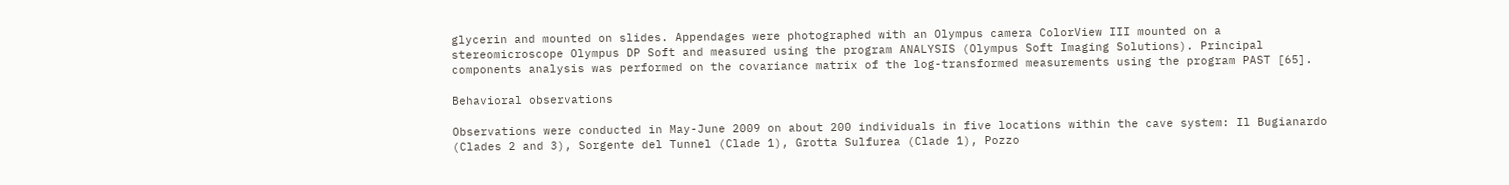glycerin and mounted on slides. Appendages were photographed with an Olympus camera ColorView III mounted on a stereomicroscope Olympus DP Soft and measured using the program ANALYSIS (Olympus Soft Imaging Solutions). Principal components analysis was performed on the covariance matrix of the log-transformed measurements using the program PAST [65].

Behavioral observations

Observations were conducted in May-June 2009 on about 200 individuals in five locations within the cave system: Il Bugianardo (Clades 2 and 3), Sorgente del Tunnel (Clade 1), Grotta Sulfurea (Clade 1), Pozzo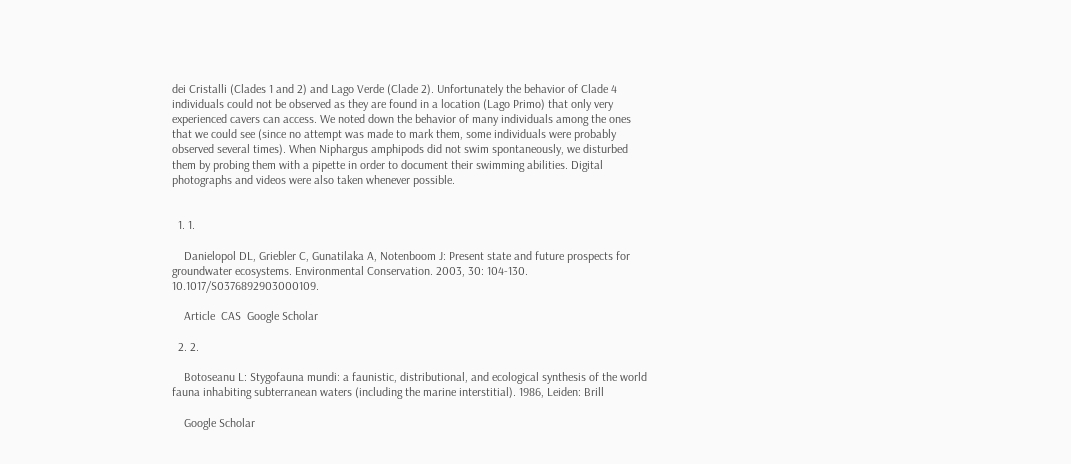dei Cristalli (Clades 1 and 2) and Lago Verde (Clade 2). Unfortunately the behavior of Clade 4 individuals could not be observed as they are found in a location (Lago Primo) that only very experienced cavers can access. We noted down the behavior of many individuals among the ones that we could see (since no attempt was made to mark them, some individuals were probably observed several times). When Niphargus amphipods did not swim spontaneously, we disturbed them by probing them with a pipette in order to document their swimming abilities. Digital photographs and videos were also taken whenever possible.


  1. 1.

    Danielopol DL, Griebler C, Gunatilaka A, Notenboom J: Present state and future prospects for groundwater ecosystems. Environmental Conservation. 2003, 30: 104-130. 10.1017/S0376892903000109.

    Article  CAS  Google Scholar

  2. 2.

    Botoseanu L: Stygofauna mundi: a faunistic, distributional, and ecological synthesis of the world fauna inhabiting subterranean waters (including the marine interstitial). 1986, Leiden: Brill

    Google Scholar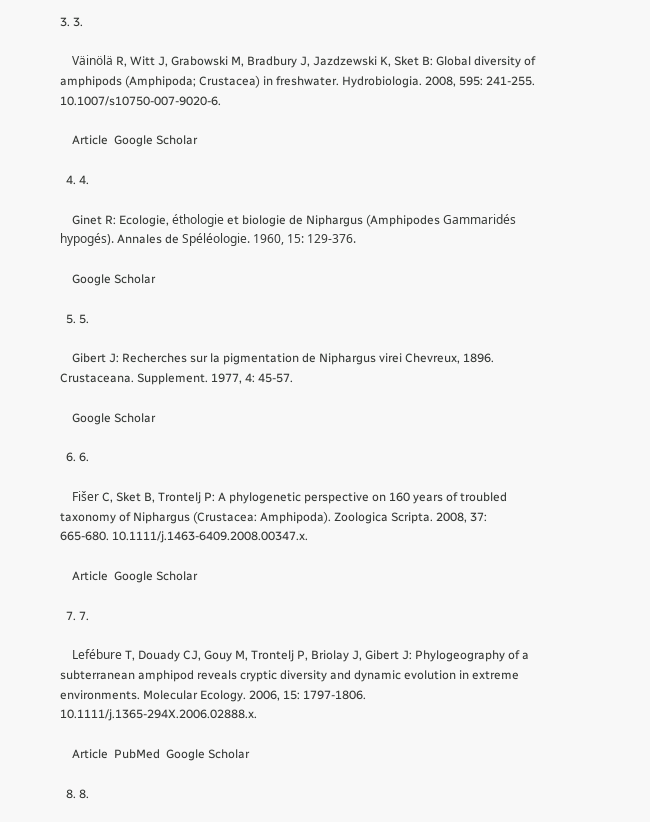3. 3.

    Väinölä R, Witt J, Grabowski M, Bradbury J, Jazdzewski K, Sket B: Global diversity of amphipods (Amphipoda; Crustacea) in freshwater. Hydrobiologia. 2008, 595: 241-255. 10.1007/s10750-007-9020-6.

    Article  Google Scholar

  4. 4.

    Ginet R: Ecologie, éthologie et biologie de Niphargus (Amphipodes Gammaridés hypogés). Annales de Spéléologie. 1960, 15: 129-376.

    Google Scholar

  5. 5.

    Gibert J: Recherches sur la pigmentation de Niphargus virei Chevreux, 1896. Crustaceana. Supplement. 1977, 4: 45-57.

    Google Scholar

  6. 6.

    Fišer C, Sket B, Trontelj P: A phylogenetic perspective on 160 years of troubled taxonomy of Niphargus (Crustacea: Amphipoda). Zoologica Scripta. 2008, 37: 665-680. 10.1111/j.1463-6409.2008.00347.x.

    Article  Google Scholar

  7. 7.

    Lefébure T, Douady CJ, Gouy M, Trontelj P, Briolay J, Gibert J: Phylogeography of a subterranean amphipod reveals cryptic diversity and dynamic evolution in extreme environments. Molecular Ecology. 2006, 15: 1797-1806. 10.1111/j.1365-294X.2006.02888.x.

    Article  PubMed  Google Scholar

  8. 8.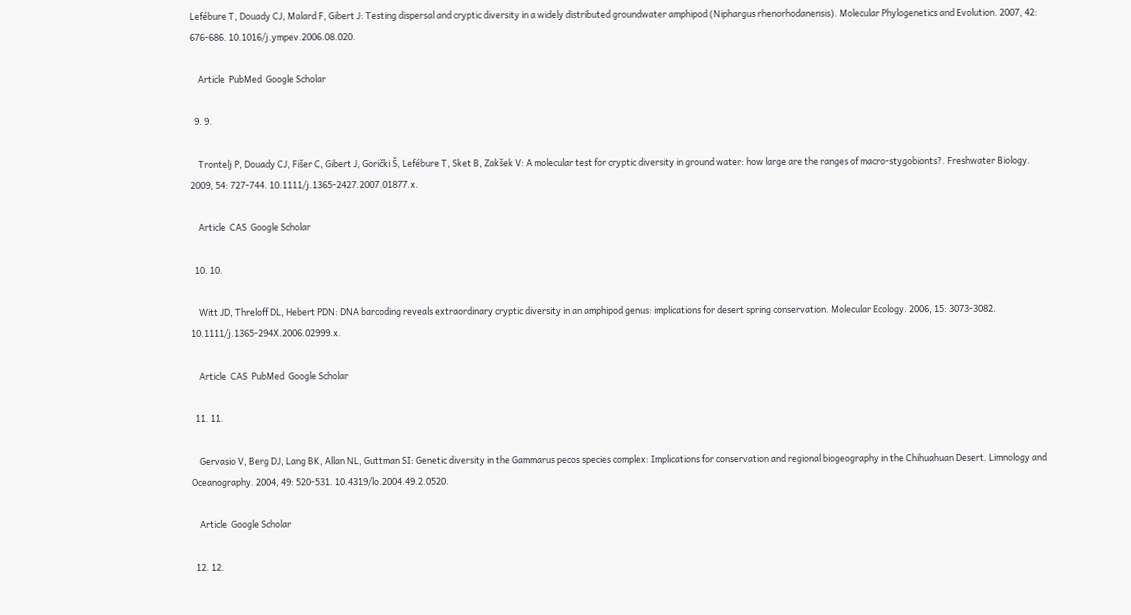Lefébure T, Douady CJ, Malard F, Gibert J: Testing dispersal and cryptic diversity in a widely distributed groundwater amphipod (Niphargus rhenorhodanensis). Molecular Phylogenetics and Evolution. 2007, 42: 676-686. 10.1016/j.ympev.2006.08.020.

    Article  PubMed  Google Scholar

  9. 9.

    Trontelj P, Douady CJ, Fišer C, Gibert J, Gorički Š, Lefébure T, Sket B, Zakšek V: A molecular test for cryptic diversity in ground water: how large are the ranges of macro-stygobionts?. Freshwater Biology. 2009, 54: 727-744. 10.1111/j.1365-2427.2007.01877.x.

    Article  CAS  Google Scholar

  10. 10.

    Witt JD, Threloff DL, Hebert PDN: DNA barcoding reveals extraordinary cryptic diversity in an amphipod genus: implications for desert spring conservation. Molecular Ecology. 2006, 15: 3073-3082. 10.1111/j.1365-294X.2006.02999.x.

    Article  CAS  PubMed  Google Scholar

  11. 11.

    Gervasio V, Berg DJ, Lang BK, Allan NL, Guttman SI: Genetic diversity in the Gammarus pecos species complex: Implications for conservation and regional biogeography in the Chihuahuan Desert. Limnology and Oceanography. 2004, 49: 520-531. 10.4319/lo.2004.49.2.0520.

    Article  Google Scholar

  12. 12.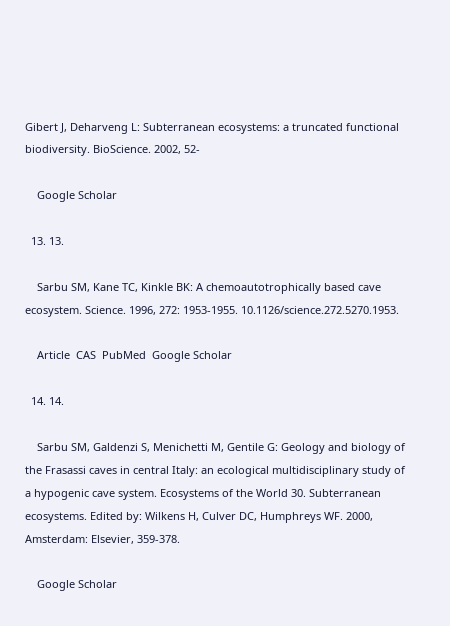Gibert J, Deharveng L: Subterranean ecosystems: a truncated functional biodiversity. BioScience. 2002, 52-

    Google Scholar

  13. 13.

    Sarbu SM, Kane TC, Kinkle BK: A chemoautotrophically based cave ecosystem. Science. 1996, 272: 1953-1955. 10.1126/science.272.5270.1953.

    Article  CAS  PubMed  Google Scholar

  14. 14.

    Sarbu SM, Galdenzi S, Menichetti M, Gentile G: Geology and biology of the Frasassi caves in central Italy: an ecological multidisciplinary study of a hypogenic cave system. Ecosystems of the World 30. Subterranean ecosystems. Edited by: Wilkens H, Culver DC, Humphreys WF. 2000, Amsterdam: Elsevier, 359-378.

    Google Scholar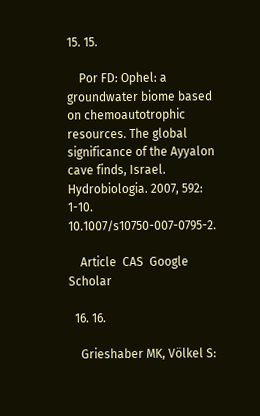15. 15.

    Por FD: Ophel: a groundwater biome based on chemoautotrophic resources. The global significance of the Ayyalon cave finds, Israel. Hydrobiologia. 2007, 592: 1-10. 10.1007/s10750-007-0795-2.

    Article  CAS  Google Scholar

  16. 16.

    Grieshaber MK, Völkel S: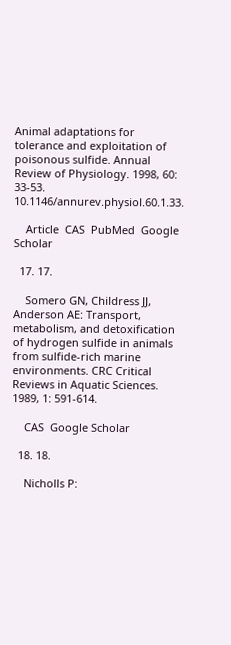Animal adaptations for tolerance and exploitation of poisonous sulfide. Annual Review of Physiology. 1998, 60: 33-53. 10.1146/annurev.physiol.60.1.33.

    Article  CAS  PubMed  Google Scholar

  17. 17.

    Somero GN, Childress JJ, Anderson AE: Transport, metabolism, and detoxification of hydrogen sulfide in animals from sulfide-rich marine environments. CRC Critical Reviews in Aquatic Sciences. 1989, 1: 591-614.

    CAS  Google Scholar

  18. 18.

    Nicholls P: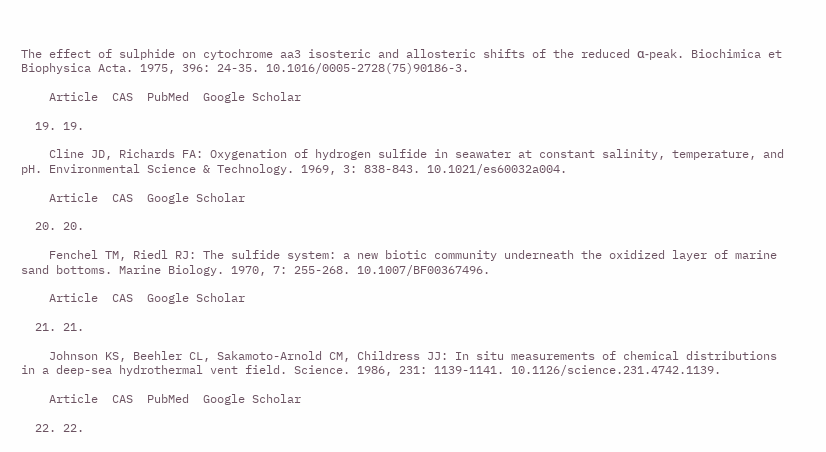The effect of sulphide on cytochrome aa3 isosteric and allosteric shifts of the reduced α-peak. Biochimica et Biophysica Acta. 1975, 396: 24-35. 10.1016/0005-2728(75)90186-3.

    Article  CAS  PubMed  Google Scholar

  19. 19.

    Cline JD, Richards FA: Oxygenation of hydrogen sulfide in seawater at constant salinity, temperature, and pH. Environmental Science & Technology. 1969, 3: 838-843. 10.1021/es60032a004.

    Article  CAS  Google Scholar

  20. 20.

    Fenchel TM, Riedl RJ: The sulfide system: a new biotic community underneath the oxidized layer of marine sand bottoms. Marine Biology. 1970, 7: 255-268. 10.1007/BF00367496.

    Article  CAS  Google Scholar

  21. 21.

    Johnson KS, Beehler CL, Sakamoto-Arnold CM, Childress JJ: In situ measurements of chemical distributions in a deep-sea hydrothermal vent field. Science. 1986, 231: 1139-1141. 10.1126/science.231.4742.1139.

    Article  CAS  PubMed  Google Scholar

  22. 22.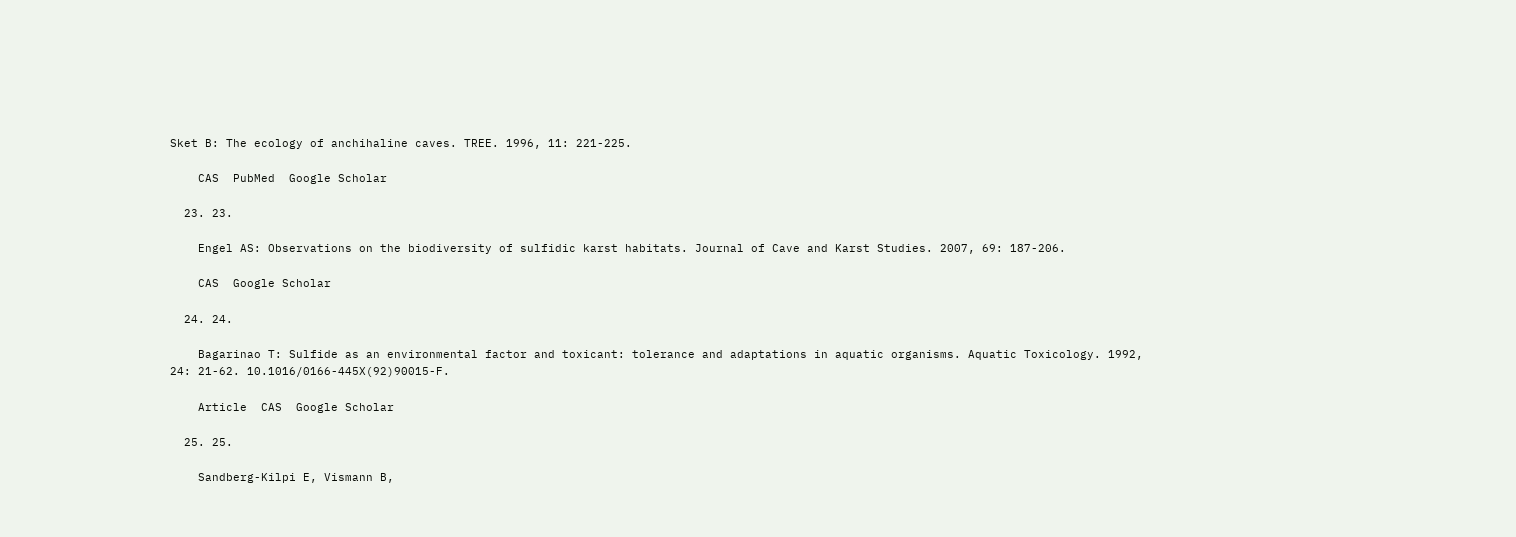Sket B: The ecology of anchihaline caves. TREE. 1996, 11: 221-225.

    CAS  PubMed  Google Scholar

  23. 23.

    Engel AS: Observations on the biodiversity of sulfidic karst habitats. Journal of Cave and Karst Studies. 2007, 69: 187-206.

    CAS  Google Scholar

  24. 24.

    Bagarinao T: Sulfide as an environmental factor and toxicant: tolerance and adaptations in aquatic organisms. Aquatic Toxicology. 1992, 24: 21-62. 10.1016/0166-445X(92)90015-F.

    Article  CAS  Google Scholar

  25. 25.

    Sandberg-Kilpi E, Vismann B,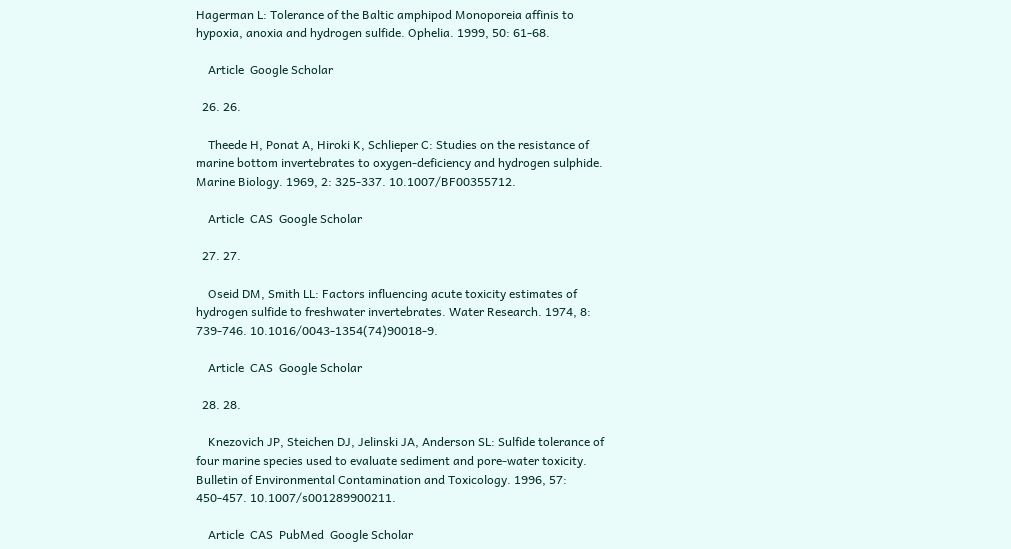Hagerman L: Tolerance of the Baltic amphipod Monoporeia affinis to hypoxia, anoxia and hydrogen sulfide. Ophelia. 1999, 50: 61-68.

    Article  Google Scholar

  26. 26.

    Theede H, Ponat A, Hiroki K, Schlieper C: Studies on the resistance of marine bottom invertebrates to oxygen-deficiency and hydrogen sulphide. Marine Biology. 1969, 2: 325-337. 10.1007/BF00355712.

    Article  CAS  Google Scholar

  27. 27.

    Oseid DM, Smith LL: Factors influencing acute toxicity estimates of hydrogen sulfide to freshwater invertebrates. Water Research. 1974, 8: 739-746. 10.1016/0043-1354(74)90018-9.

    Article  CAS  Google Scholar

  28. 28.

    Knezovich JP, Steichen DJ, Jelinski JA, Anderson SL: Sulfide tolerance of four marine species used to evaluate sediment and pore-water toxicity. Bulletin of Environmental Contamination and Toxicology. 1996, 57: 450-457. 10.1007/s001289900211.

    Article  CAS  PubMed  Google Scholar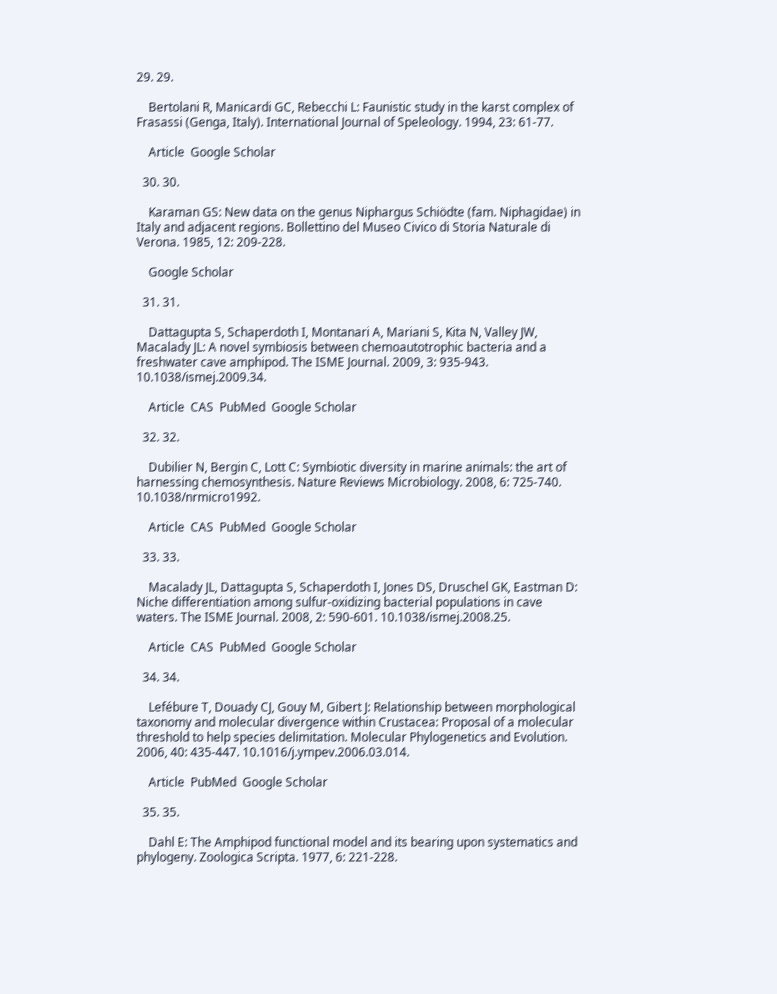29. 29.

    Bertolani R, Manicardi GC, Rebecchi L: Faunistic study in the karst complex of Frasassi (Genga, Italy). International Journal of Speleology. 1994, 23: 61-77.

    Article  Google Scholar

  30. 30.

    Karaman GS: New data on the genus Niphargus Schiödte (fam. Niphagidae) in Italy and adjacent regions. Bollettino del Museo Civico di Storia Naturale di Verona. 1985, 12: 209-228.

    Google Scholar

  31. 31.

    Dattagupta S, Schaperdoth I, Montanari A, Mariani S, Kita N, Valley JW, Macalady JL: A novel symbiosis between chemoautotrophic bacteria and a freshwater cave amphipod. The ISME Journal. 2009, 3: 935-943. 10.1038/ismej.2009.34.

    Article  CAS  PubMed  Google Scholar

  32. 32.

    Dubilier N, Bergin C, Lott C: Symbiotic diversity in marine animals: the art of harnessing chemosynthesis. Nature Reviews Microbiology. 2008, 6: 725-740. 10.1038/nrmicro1992.

    Article  CAS  PubMed  Google Scholar

  33. 33.

    Macalady JL, Dattagupta S, Schaperdoth I, Jones DS, Druschel GK, Eastman D: Niche differentiation among sulfur-oxidizing bacterial populations in cave waters. The ISME Journal. 2008, 2: 590-601. 10.1038/ismej.2008.25.

    Article  CAS  PubMed  Google Scholar

  34. 34.

    Lefébure T, Douady CJ, Gouy M, Gibert J: Relationship between morphological taxonomy and molecular divergence within Crustacea: Proposal of a molecular threshold to help species delimitation. Molecular Phylogenetics and Evolution. 2006, 40: 435-447. 10.1016/j.ympev.2006.03.014.

    Article  PubMed  Google Scholar

  35. 35.

    Dahl E: The Amphipod functional model and its bearing upon systematics and phylogeny. Zoologica Scripta. 1977, 6: 221-228.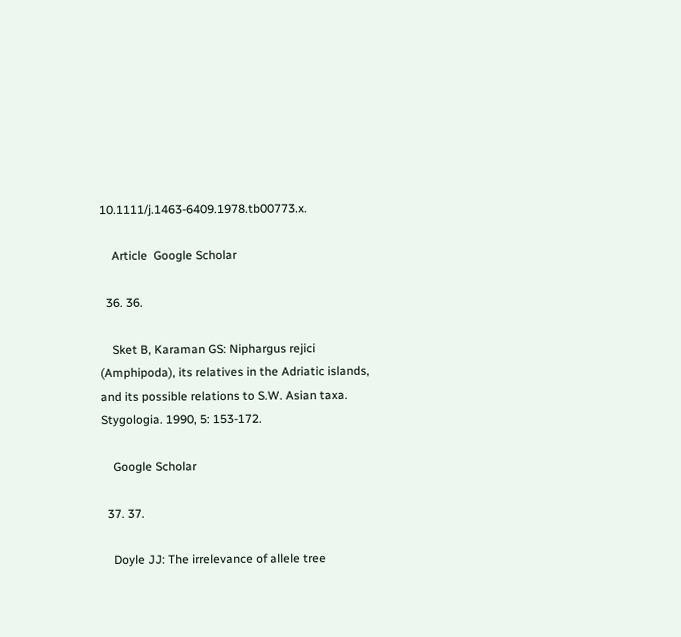10.1111/j.1463-6409.1978.tb00773.x.

    Article  Google Scholar

  36. 36.

    Sket B, Karaman GS: Niphargus rejici (Amphipoda), its relatives in the Adriatic islands, and its possible relations to S.W. Asian taxa. Stygologia. 1990, 5: 153-172.

    Google Scholar

  37. 37.

    Doyle JJ: The irrelevance of allele tree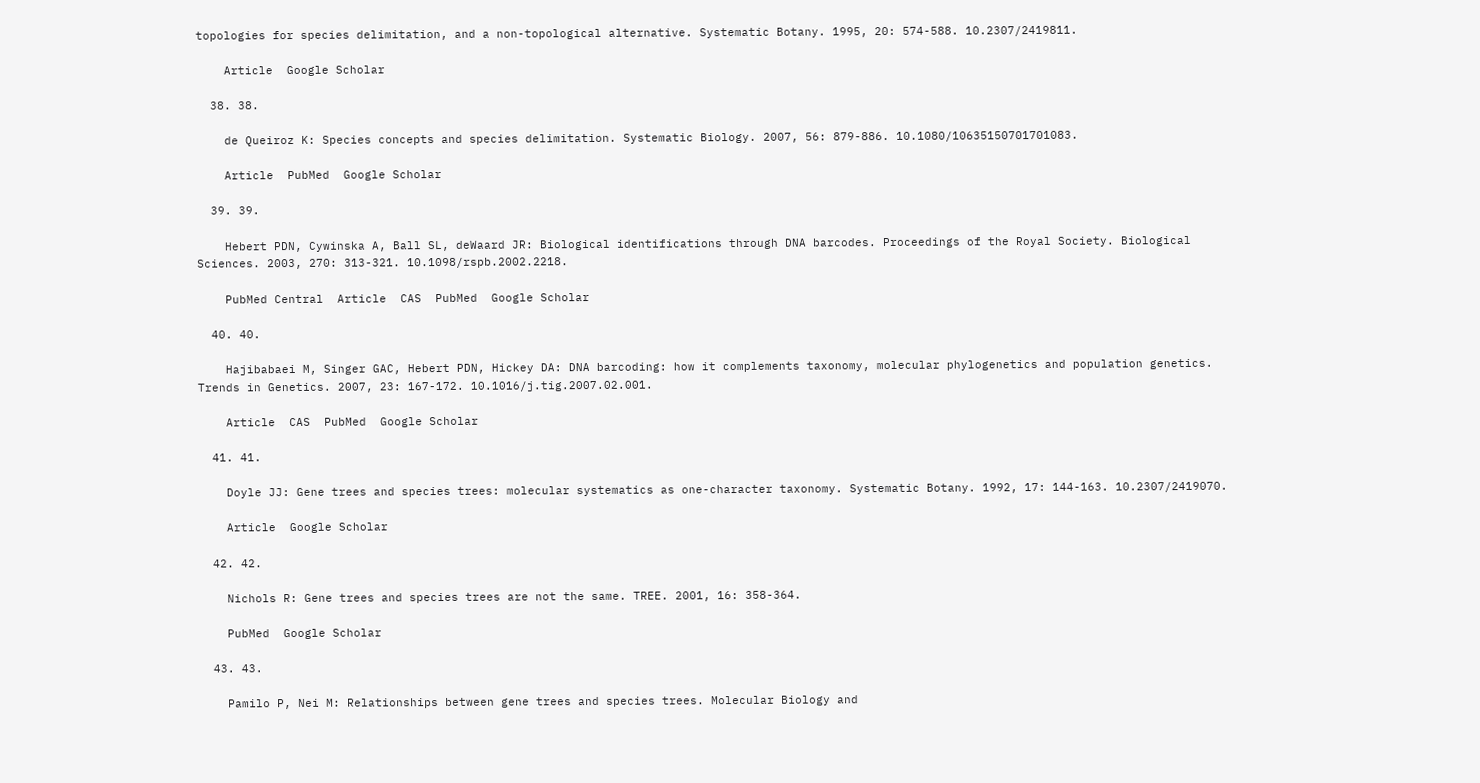topologies for species delimitation, and a non-topological alternative. Systematic Botany. 1995, 20: 574-588. 10.2307/2419811.

    Article  Google Scholar

  38. 38.

    de Queiroz K: Species concepts and species delimitation. Systematic Biology. 2007, 56: 879-886. 10.1080/10635150701701083.

    Article  PubMed  Google Scholar

  39. 39.

    Hebert PDN, Cywinska A, Ball SL, deWaard JR: Biological identifications through DNA barcodes. Proceedings of the Royal Society. Biological Sciences. 2003, 270: 313-321. 10.1098/rspb.2002.2218.

    PubMed Central  Article  CAS  PubMed  Google Scholar

  40. 40.

    Hajibabaei M, Singer GAC, Hebert PDN, Hickey DA: DNA barcoding: how it complements taxonomy, molecular phylogenetics and population genetics. Trends in Genetics. 2007, 23: 167-172. 10.1016/j.tig.2007.02.001.

    Article  CAS  PubMed  Google Scholar

  41. 41.

    Doyle JJ: Gene trees and species trees: molecular systematics as one-character taxonomy. Systematic Botany. 1992, 17: 144-163. 10.2307/2419070.

    Article  Google Scholar

  42. 42.

    Nichols R: Gene trees and species trees are not the same. TREE. 2001, 16: 358-364.

    PubMed  Google Scholar

  43. 43.

    Pamilo P, Nei M: Relationships between gene trees and species trees. Molecular Biology and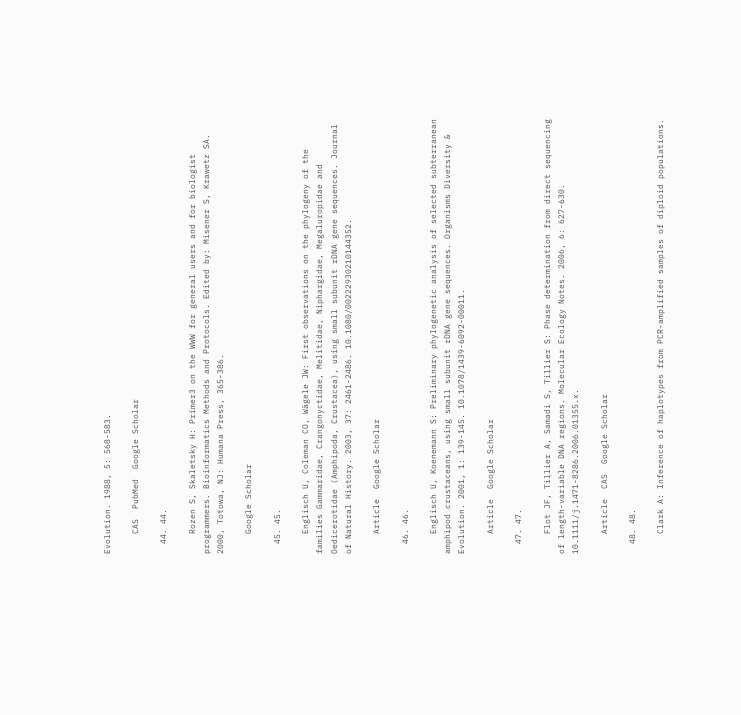Evolution. 1988, 5: 568-583.

    CAS  PubMed  Google Scholar

  44. 44.

    Rozen S, Skaletsky H: Primer3 on the WWW for general users and for biologist programmers. Bioinformatics Methods and Protocols. Edited by: Misener S, Krawetz SA. 2000, Totowa, NJ: Humana Press, 365-386.

    Google Scholar

  45. 45.

    Englisch U, Coleman CO, Wägele JW: First observations on the phylogeny of the families Gammaridae, Crangonyctidae, Melitidae, Niphargidae, Megaluropidae and Oedicerotidae (Amphipoda, Crustacea), using small subunit rDNA gene sequences. Journal of Natural History. 2003, 37: 2461-2486. 10.1080/00222930210144352.

    Article  Google Scholar

  46. 46.

    Englisch U, Koenemann S: Preliminary phylogenetic analysis of selected subterranean amphipod crustaceans, using small subunit rDNA gene sequences. Organisms Diversity & Evolution. 2001, 1: 139-145. 10.1078/1439-6092-00011.

    Article  Google Scholar

  47. 47.

    Flot JF, Tillier A, Samadi S, Tillier S: Phase determination from direct sequencing of length-variable DNA regions. Molecular Ecology Notes. 2006, 6: 627-630. 10.1111/j.1471-8286.2006.01355.x.

    Article  CAS  Google Scholar

  48. 48.

    Clark A: Inference of haplotypes from PCR-amplified samples of diploid populations.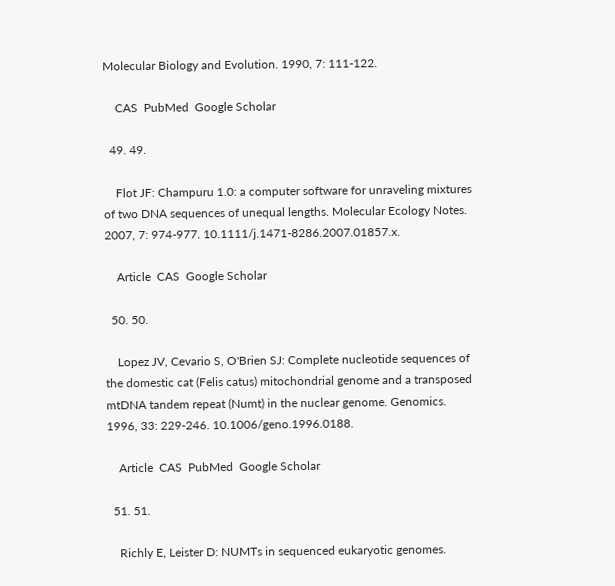Molecular Biology and Evolution. 1990, 7: 111-122.

    CAS  PubMed  Google Scholar

  49. 49.

    Flot JF: Champuru 1.0: a computer software for unraveling mixtures of two DNA sequences of unequal lengths. Molecular Ecology Notes. 2007, 7: 974-977. 10.1111/j.1471-8286.2007.01857.x.

    Article  CAS  Google Scholar

  50. 50.

    Lopez JV, Cevario S, O'Brien SJ: Complete nucleotide sequences of the domestic cat (Felis catus) mitochondrial genome and a transposed mtDNA tandem repeat (Numt) in the nuclear genome. Genomics. 1996, 33: 229-246. 10.1006/geno.1996.0188.

    Article  CAS  PubMed  Google Scholar

  51. 51.

    Richly E, Leister D: NUMTs in sequenced eukaryotic genomes.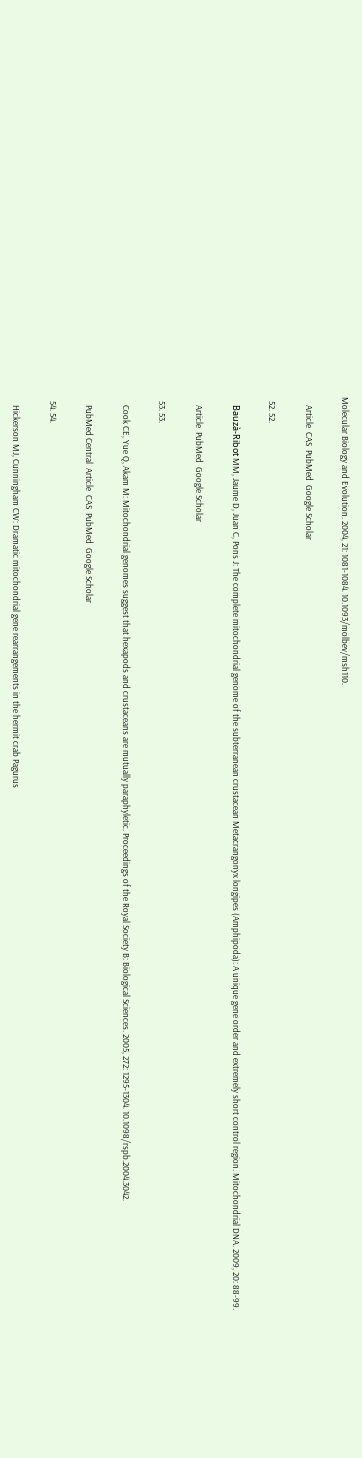Molecular Biology and Evolution. 2004, 21: 1081-1084. 10.1093/molbev/msh110.

    Article  CAS  PubMed  Google Scholar

  52. 52.

    Bauzà-Ribot MM, Jaume D, Juan C, Pons J: The complete mitochondrial genome of the subterranean crustacean Metacrangonyx longipes (Amphipoda): A unique gene order and extremely short control region. Mitochondrial DNA. 2009, 20: 88-99.

    Article  PubMed  Google Scholar

  53. 53.

    Cook CE, Yue Q, Akam M: Mitochondrial genomes suggest that hexapods and crustaceans are mutually paraphyletic. Proceedings of the Royal Society B: Biological Sciences. 2005, 272: 1295-1304. 10.1098/rspb.2004.3042.

    PubMed Central  Article  CAS  PubMed  Google Scholar

  54. 54.

    Hickerson MJ, Cunningham CW: Dramatic mitochondrial gene rearrangements in the hermit crab Pagurus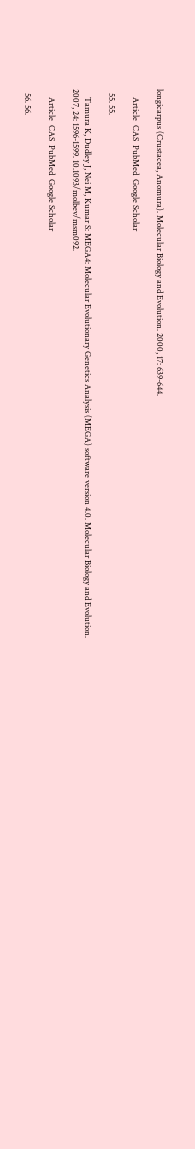longicarpus (Crustacea, Anomura). Molecular Biology and Evolution. 2000, 17: 639-644.

    Article  CAS  PubMed  Google Scholar

  55. 55.

    Tamura K, Dudley J, Nei M, Kumar S: MEGA4: Molecular Evolutionary Genetics Analysis (MEGA) software version 4.0. Molecular Biology and Evolution. 2007, 24: 1596-1599. 10.1093/molbev/msm092.

    Article  CAS  PubMed  Google Scholar

  56. 56.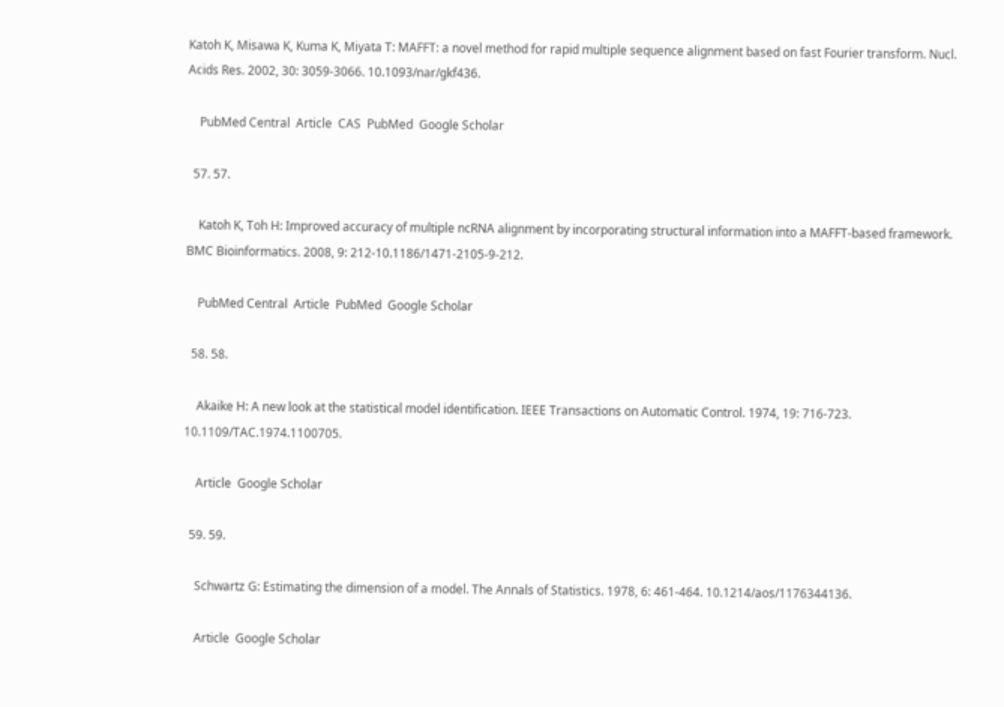Katoh K, Misawa K, Kuma K, Miyata T: MAFFT: a novel method for rapid multiple sequence alignment based on fast Fourier transform. Nucl. Acids Res. 2002, 30: 3059-3066. 10.1093/nar/gkf436.

    PubMed Central  Article  CAS  PubMed  Google Scholar

  57. 57.

    Katoh K, Toh H: Improved accuracy of multiple ncRNA alignment by incorporating structural information into a MAFFT-based framework. BMC Bioinformatics. 2008, 9: 212-10.1186/1471-2105-9-212.

    PubMed Central  Article  PubMed  Google Scholar

  58. 58.

    Akaike H: A new look at the statistical model identification. IEEE Transactions on Automatic Control. 1974, 19: 716-723. 10.1109/TAC.1974.1100705.

    Article  Google Scholar

  59. 59.

    Schwartz G: Estimating the dimension of a model. The Annals of Statistics. 1978, 6: 461-464. 10.1214/aos/1176344136.

    Article  Google Scholar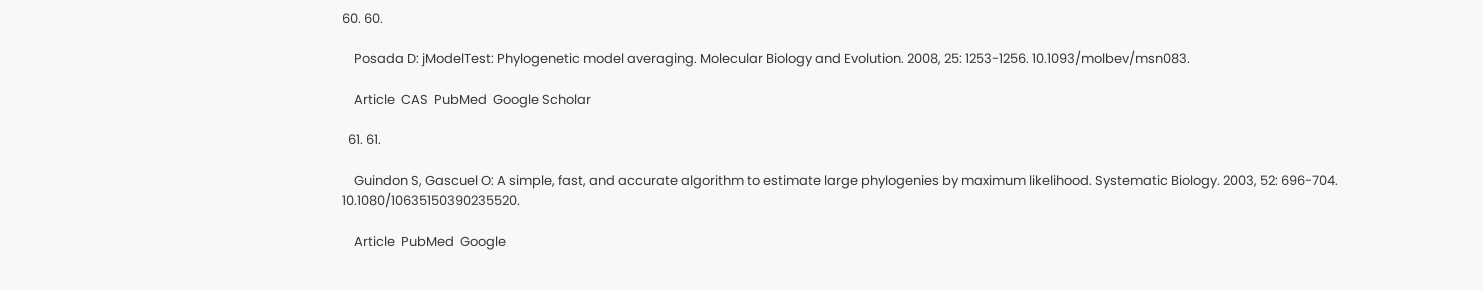60. 60.

    Posada D: jModelTest: Phylogenetic model averaging. Molecular Biology and Evolution. 2008, 25: 1253-1256. 10.1093/molbev/msn083.

    Article  CAS  PubMed  Google Scholar

  61. 61.

    Guindon S, Gascuel O: A simple, fast, and accurate algorithm to estimate large phylogenies by maximum likelihood. Systematic Biology. 2003, 52: 696-704. 10.1080/10635150390235520.

    Article  PubMed  Google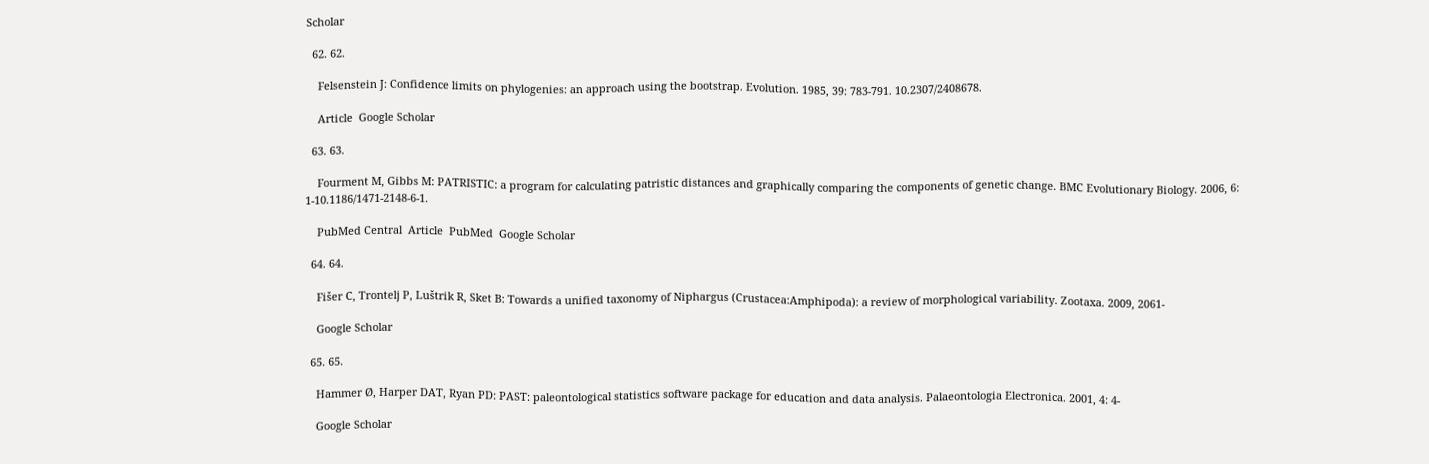Scholar

  62. 62.

    Felsenstein J: Confidence limits on phylogenies: an approach using the bootstrap. Evolution. 1985, 39: 783-791. 10.2307/2408678.

    Article  Google Scholar

  63. 63.

    Fourment M, Gibbs M: PATRISTIC: a program for calculating patristic distances and graphically comparing the components of genetic change. BMC Evolutionary Biology. 2006, 6: 1-10.1186/1471-2148-6-1.

    PubMed Central  Article  PubMed  Google Scholar

  64. 64.

    Fišer C, Trontelj P, Luštrik R, Sket B: Towards a unified taxonomy of Niphargus (Crustacea:Amphipoda): a review of morphological variability. Zootaxa. 2009, 2061-

    Google Scholar

  65. 65.

    Hammer Ø, Harper DAT, Ryan PD: PAST: paleontological statistics software package for education and data analysis. Palaeontologia Electronica. 2001, 4: 4-

    Google Scholar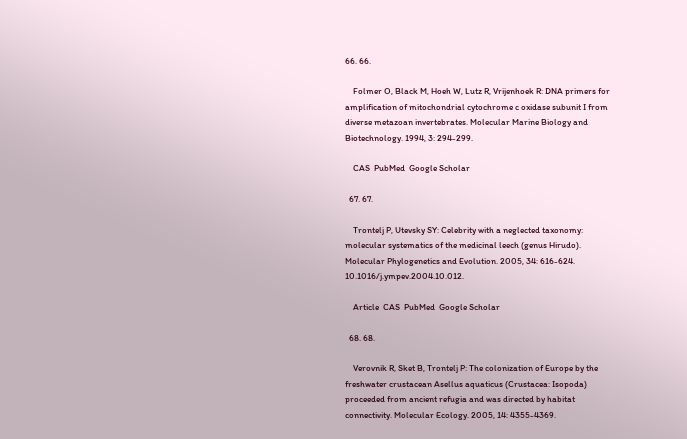66. 66.

    Folmer O, Black M, Hoeh W, Lutz R, Vrijenhoek R: DNA primers for amplification of mitochondrial cytochrome c oxidase subunit I from diverse metazoan invertebrates. Molecular Marine Biology and Biotechnology. 1994, 3: 294-299.

    CAS  PubMed  Google Scholar

  67. 67.

    Trontelj P, Utevsky SY: Celebrity with a neglected taxonomy: molecular systematics of the medicinal leech (genus Hirudo). Molecular Phylogenetics and Evolution. 2005, 34: 616-624. 10.1016/j.ympev.2004.10.012.

    Article  CAS  PubMed  Google Scholar

  68. 68.

    Verovnik R, Sket B, Trontelj P: The colonization of Europe by the freshwater crustacean Asellus aquaticus (Crustacea: Isopoda) proceeded from ancient refugia and was directed by habitat connectivity. Molecular Ecology. 2005, 14: 4355-4369.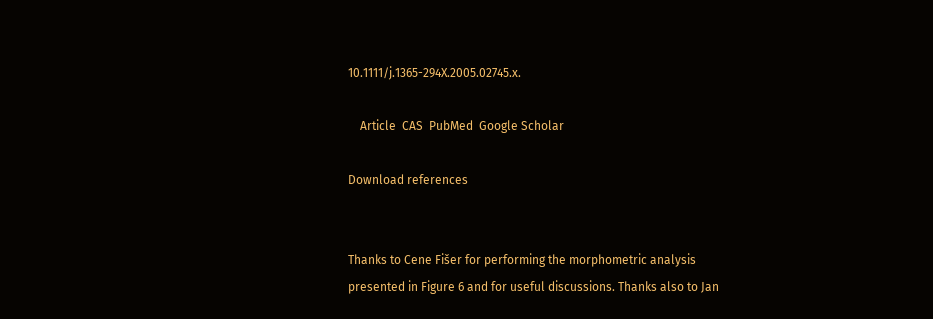10.1111/j.1365-294X.2005.02745.x.

    Article  CAS  PubMed  Google Scholar

Download references


Thanks to Cene Fišer for performing the morphometric analysis presented in Figure 6 and for useful discussions. Thanks also to Jan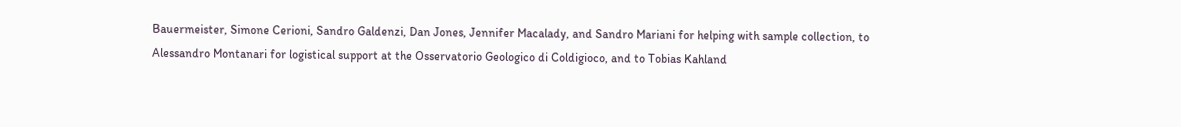Bauermeister, Simone Cerioni, Sandro Galdenzi, Dan Jones, Jennifer Macalady, and Sandro Mariani for helping with sample collection, to Alessandro Montanari for logistical support at the Osservatorio Geologico di Coldigioco, and to Tobias Kahland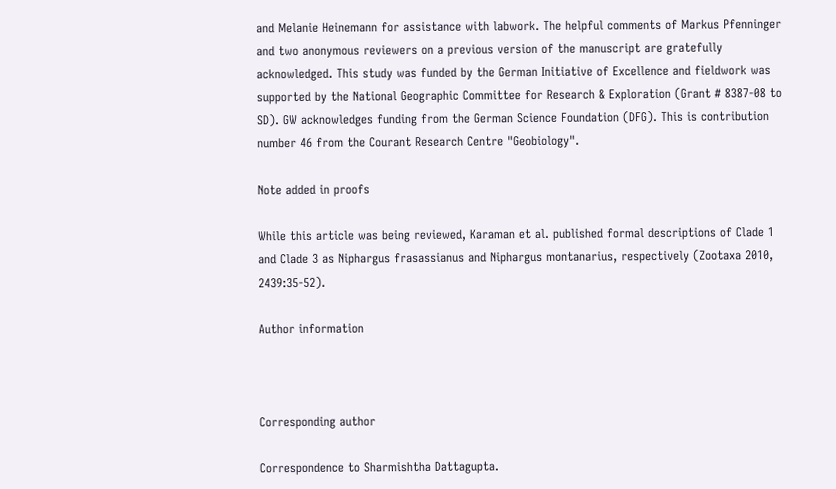and Melanie Heinemann for assistance with labwork. The helpful comments of Markus Pfenninger and two anonymous reviewers on a previous version of the manuscript are gratefully acknowledged. This study was funded by the German Initiative of Excellence and fieldwork was supported by the National Geographic Committee for Research & Exploration (Grant # 8387-08 to SD). GW acknowledges funding from the German Science Foundation (DFG). This is contribution number 46 from the Courant Research Centre "Geobiology".

Note added in proofs

While this article was being reviewed, Karaman et al. published formal descriptions of Clade 1 and Clade 3 as Niphargus frasassianus and Niphargus montanarius, respectively (Zootaxa 2010, 2439:35-52).

Author information



Corresponding author

Correspondence to Sharmishtha Dattagupta.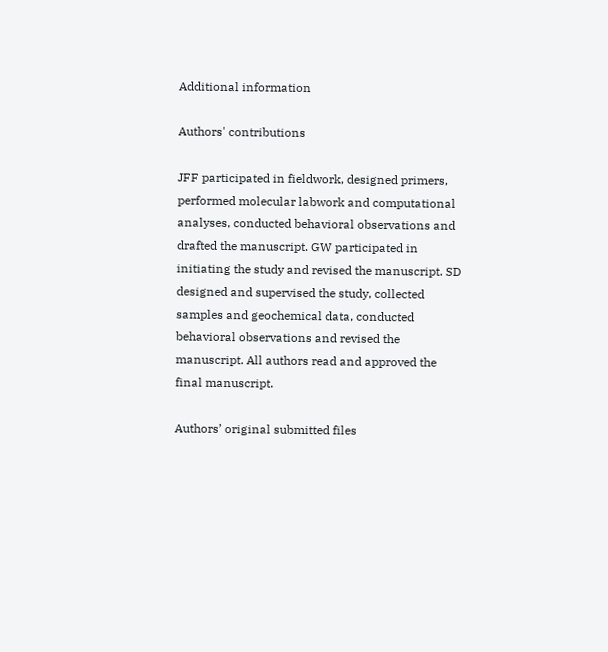Additional information

Authors' contributions

JFF participated in fieldwork, designed primers, performed molecular labwork and computational analyses, conducted behavioral observations and drafted the manuscript. GW participated in initiating the study and revised the manuscript. SD designed and supervised the study, collected samples and geochemical data, conducted behavioral observations and revised the manuscript. All authors read and approved the final manuscript.

Authors’ original submitted files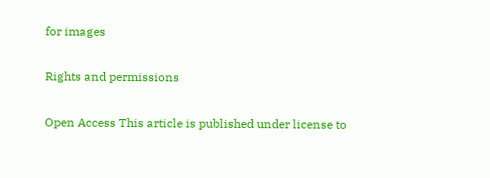for images

Rights and permissions

Open Access This article is published under license to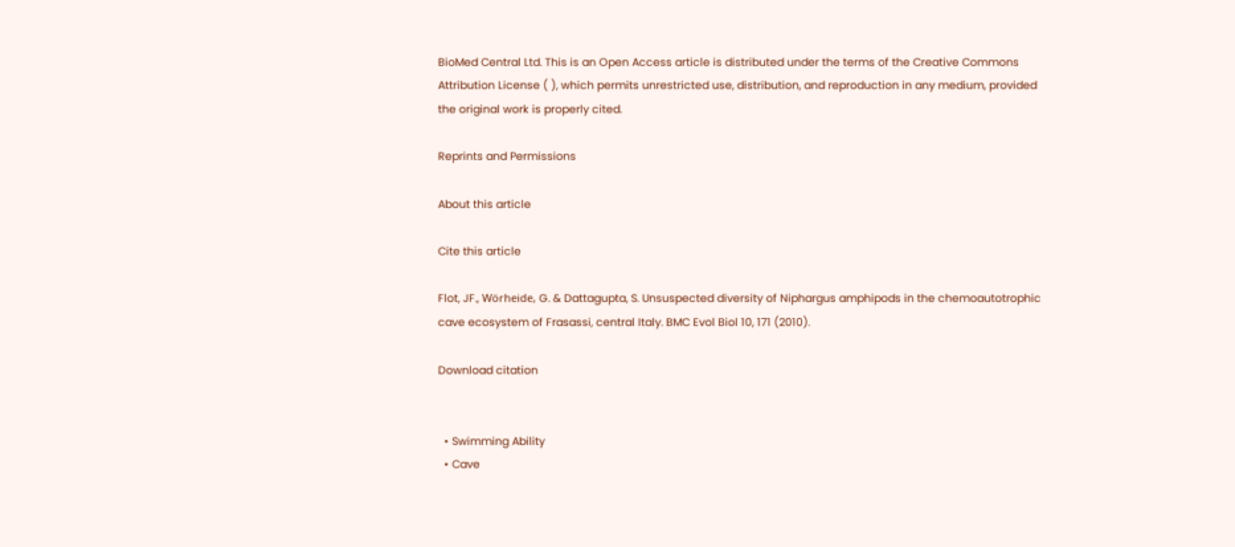BioMed Central Ltd. This is an Open Access article is distributed under the terms of the Creative Commons Attribution License ( ), which permits unrestricted use, distribution, and reproduction in any medium, provided the original work is properly cited.

Reprints and Permissions

About this article

Cite this article

Flot, JF., Wörheide, G. & Dattagupta, S. Unsuspected diversity of Niphargus amphipods in the chemoautotrophic cave ecosystem of Frasassi, central Italy. BMC Evol Biol 10, 171 (2010).

Download citation


  • Swimming Ability
  • Cave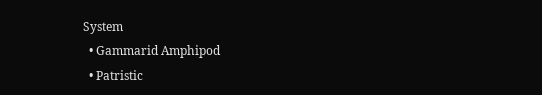System
  • Gammarid Amphipod
  • Patristic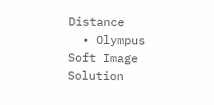Distance
  • Olympus Soft Image Solution